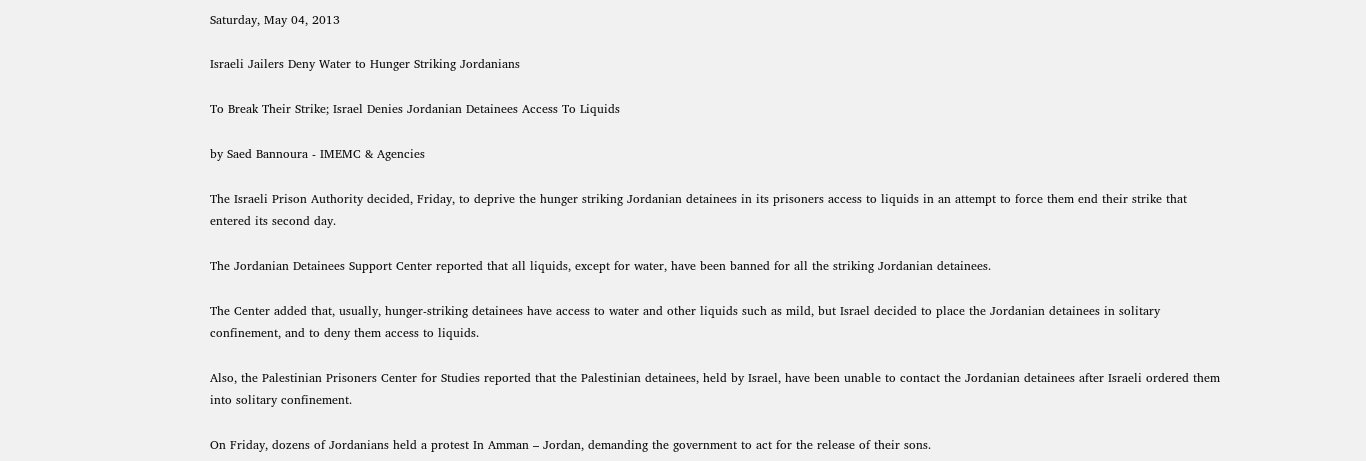Saturday, May 04, 2013

Israeli Jailers Deny Water to Hunger Striking Jordanians

To Break Their Strike; Israel Denies Jordanian Detainees Access To Liquids

by Saed Bannoura - IMEMC & Agencies

The Israeli Prison Authority decided, Friday, to deprive the hunger striking Jordanian detainees in its prisoners access to liquids in an attempt to force them end their strike that entered its second day.

The Jordanian Detainees Support Center reported that all liquids, except for water, have been banned for all the striking Jordanian detainees.

The Center added that, usually, hunger-striking detainees have access to water and other liquids such as mild, but Israel decided to place the Jordanian detainees in solitary confinement, and to deny them access to liquids.

Also, the Palestinian Prisoners Center for Studies reported that the Palestinian detainees, held by Israel, have been unable to contact the Jordanian detainees after Israeli ordered them into solitary confinement.

On Friday, dozens of Jordanians held a protest In Amman – Jordan, demanding the government to act for the release of their sons.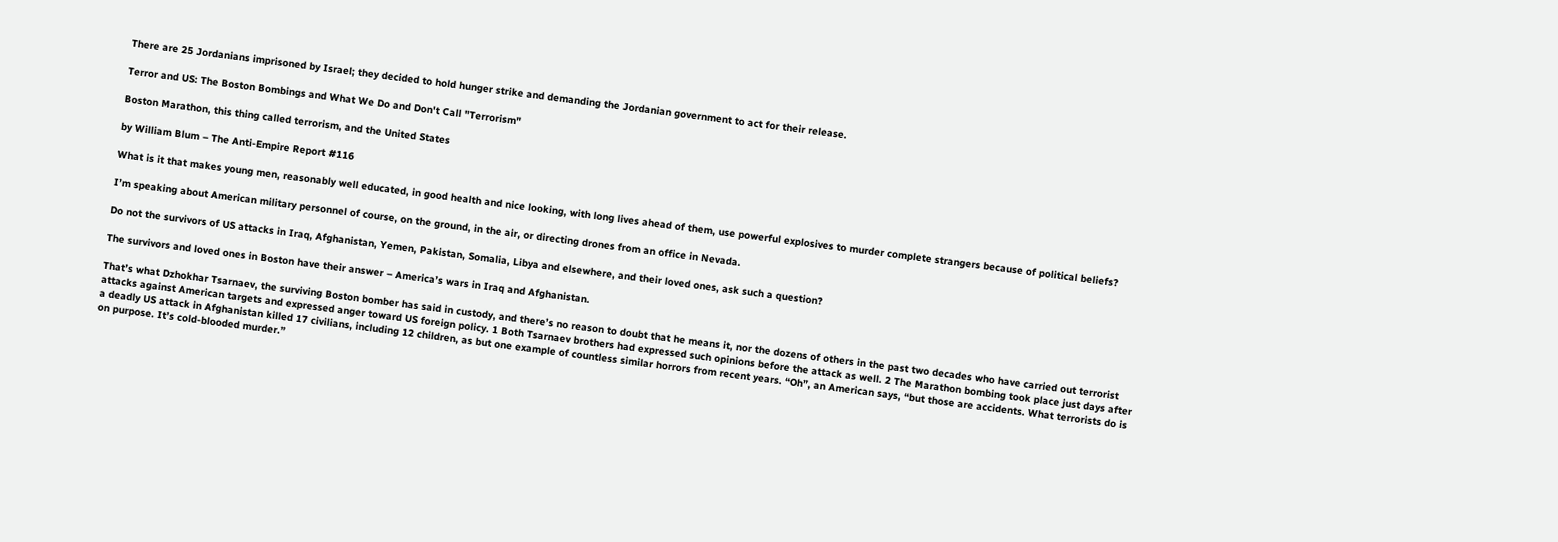There are 25 Jordanians imprisoned by Israel; they decided to hold hunger strike and demanding the Jordanian government to act for their release.

Terror and US: The Boston Bombings and What We Do and Don't Call "Terrorism"

Boston Marathon, this thing called terrorism, and the United States

by William Blum – The Anti-Empire Report #116

What is it that makes young men, reasonably well educated, in good health and nice looking, with long lives ahead of them, use powerful explosives to murder complete strangers because of political beliefs?

I’m speaking about American military personnel of course, on the ground, in the air, or directing drones from an office in Nevada.

Do not the survivors of US attacks in Iraq, Afghanistan, Yemen, Pakistan, Somalia, Libya and elsewhere, and their loved ones, ask such a question?

The survivors and loved ones in Boston have their answer – America’s wars in Iraq and Afghanistan.

That’s what Dzhokhar Tsarnaev, the surviving Boston bomber has said in custody, and there’s no reason to doubt that he means it, nor the dozens of others in the past two decades who have carried out terrorist attacks against American targets and expressed anger toward US foreign policy. 1 Both Tsarnaev brothers had expressed such opinions before the attack as well. 2 The Marathon bombing took place just days after a deadly US attack in Afghanistan killed 17 civilians, including 12 children, as but one example of countless similar horrors from recent years. “Oh”, an American says, “but those are accidents. What terrorists do is on purpose. It’s cold-blooded murder.”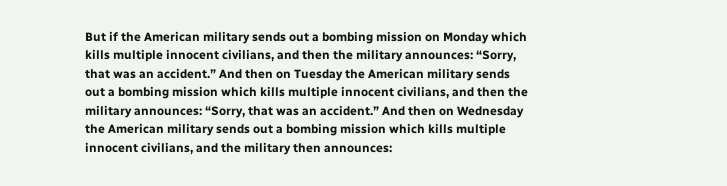But if the American military sends out a bombing mission on Monday which kills multiple innocent civilians, and then the military announces: “Sorry, that was an accident.” And then on Tuesday the American military sends out a bombing mission which kills multiple innocent civilians, and then the military announces: “Sorry, that was an accident.” And then on Wednesday the American military sends out a bombing mission which kills multiple innocent civilians, and the military then announces: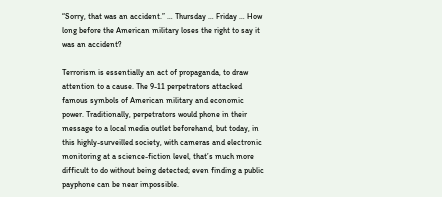“Sorry, that was an accident.” … Thursday … Friday … How long before the American military loses the right to say it was an accident?

Terrorism is essentially an act of propaganda, to draw attention to a cause. The 9-11 perpetrators attacked famous symbols of American military and economic power. Traditionally, perpetrators would phone in their message to a local media outlet beforehand, but today, in this highly-surveilled society, with cameras and electronic monitoring at a science-fiction level, that’s much more difficult to do without being detected; even finding a public payphone can be near impossible.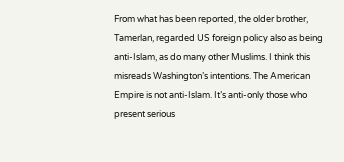From what has been reported, the older brother, Tamerlan, regarded US foreign policy also as being anti-Islam, as do many other Muslims. I think this misreads Washington’s intentions. The American Empire is not anti-Islam. It’s anti-only those who present serious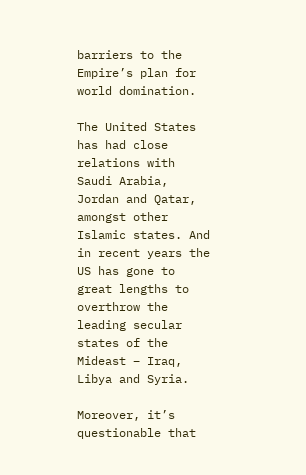barriers to the Empire’s plan for world domination.

The United States has had close relations with Saudi Arabia, Jordan and Qatar, amongst other Islamic states. And in recent years the US has gone to great lengths to overthrow the leading secular states of the Mideast – Iraq, Libya and Syria.

Moreover, it’s questionable that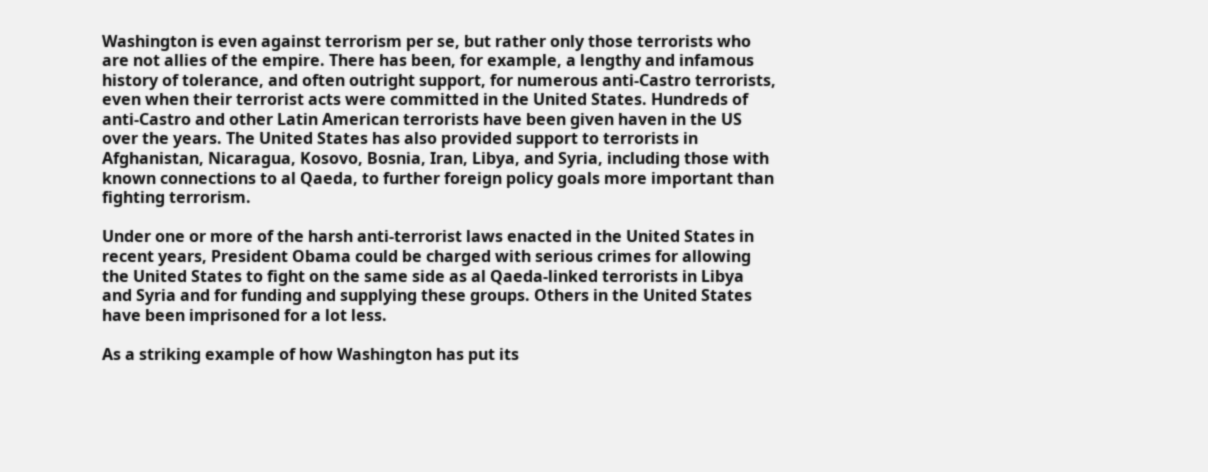Washington is even against terrorism per se, but rather only those terrorists who are not allies of the empire. There has been, for example, a lengthy and infamous history of tolerance, and often outright support, for numerous anti-Castro terrorists, even when their terrorist acts were committed in the United States. Hundreds of anti-Castro and other Latin American terrorists have been given haven in the US over the years. The United States has also provided support to terrorists in Afghanistan, Nicaragua, Kosovo, Bosnia, Iran, Libya, and Syria, including those with known connections to al Qaeda, to further foreign policy goals more important than fighting terrorism.

Under one or more of the harsh anti-terrorist laws enacted in the United States in recent years, President Obama could be charged with serious crimes for allowing the United States to fight on the same side as al Qaeda-linked terrorists in Libya and Syria and for funding and supplying these groups. Others in the United States have been imprisoned for a lot less.

As a striking example of how Washington has put its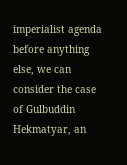imperialist agenda before anything else, we can consider the case of Gulbuddin Hekmatyar, an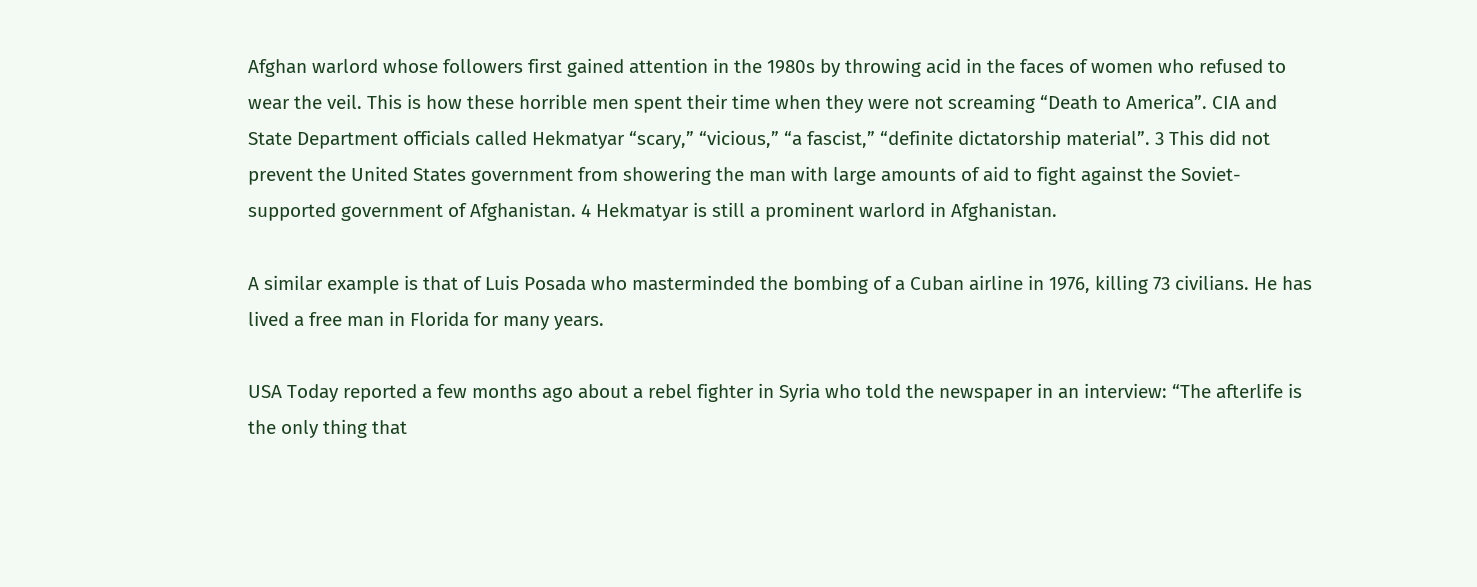Afghan warlord whose followers first gained attention in the 1980s by throwing acid in the faces of women who refused to wear the veil. This is how these horrible men spent their time when they were not screaming “Death to America”. CIA and State Department officials called Hekmatyar “scary,” “vicious,” “a fascist,” “definite dictatorship material”. 3 This did not prevent the United States government from showering the man with large amounts of aid to fight against the Soviet-supported government of Afghanistan. 4 Hekmatyar is still a prominent warlord in Afghanistan.

A similar example is that of Luis Posada who masterminded the bombing of a Cuban airline in 1976, killing 73 civilians. He has lived a free man in Florida for many years.

USA Today reported a few months ago about a rebel fighter in Syria who told the newspaper in an interview: “The afterlife is the only thing that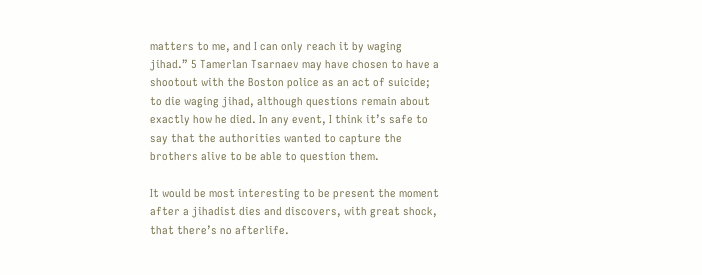matters to me, and I can only reach it by waging jihad.” 5 Tamerlan Tsarnaev may have chosen to have a shootout with the Boston police as an act of suicide; to die waging jihad, although questions remain about exactly how he died. In any event, I think it’s safe to say that the authorities wanted to capture the brothers alive to be able to question them.

It would be most interesting to be present the moment after a jihadist dies and discovers, with great shock, that there’s no afterlife.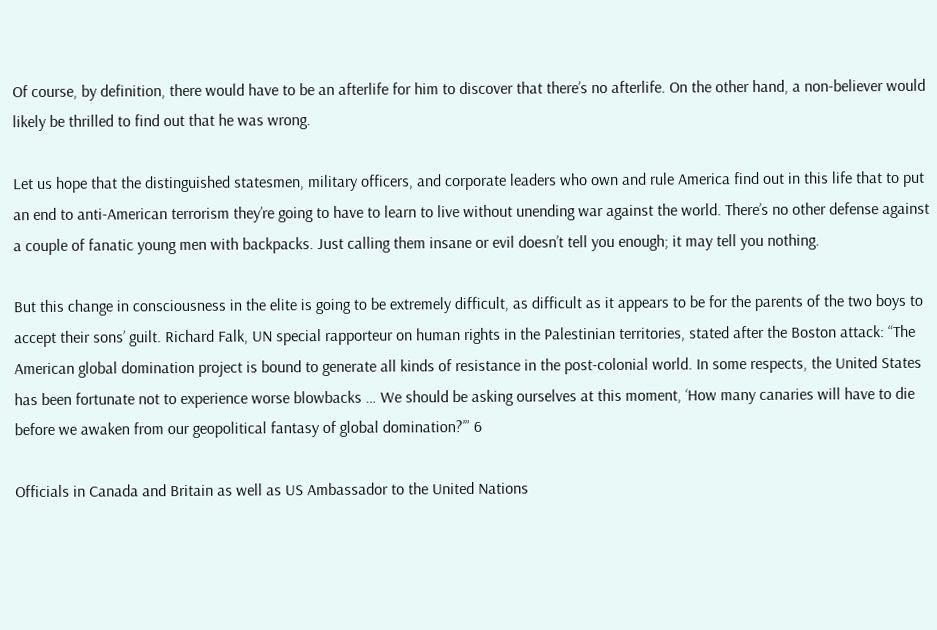Of course, by definition, there would have to be an afterlife for him to discover that there’s no afterlife. On the other hand, a non-believer would likely be thrilled to find out that he was wrong.

Let us hope that the distinguished statesmen, military officers, and corporate leaders who own and rule America find out in this life that to put an end to anti-American terrorism they’re going to have to learn to live without unending war against the world. There’s no other defense against a couple of fanatic young men with backpacks. Just calling them insane or evil doesn’t tell you enough; it may tell you nothing.

But this change in consciousness in the elite is going to be extremely difficult, as difficult as it appears to be for the parents of the two boys to accept their sons’ guilt. Richard Falk, UN special rapporteur on human rights in the Palestinian territories, stated after the Boston attack: “The American global domination project is bound to generate all kinds of resistance in the post-colonial world. In some respects, the United States has been fortunate not to experience worse blowbacks … We should be asking ourselves at this moment, ‘How many canaries will have to die before we awaken from our geopolitical fantasy of global domination?’” 6

Officials in Canada and Britain as well as US Ambassador to the United Nations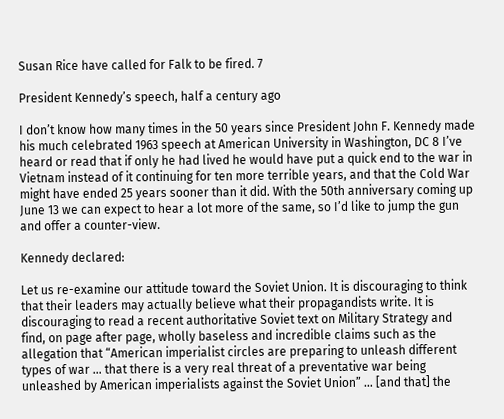Susan Rice have called for Falk to be fired. 7

President Kennedy’s speech, half a century ago

I don’t know how many times in the 50 years since President John F. Kennedy made his much celebrated 1963 speech at American University in Washington, DC 8 I’ve heard or read that if only he had lived he would have put a quick end to the war in Vietnam instead of it continuing for ten more terrible years, and that the Cold War might have ended 25 years sooner than it did. With the 50th anniversary coming up June 13 we can expect to hear a lot more of the same, so I’d like to jump the gun and offer a counter-view.

Kennedy declared:

Let us re-examine our attitude toward the Soviet Union. It is discouraging to think that their leaders may actually believe what their propagandists write. It is discouraging to read a recent authoritative Soviet text on Military Strategy and find, on page after page, wholly baseless and incredible claims such as the allegation that “American imperialist circles are preparing to unleash different types of war … that there is a very real threat of a preventative war being unleashed by American imperialists against the Soviet Union” … [and that] the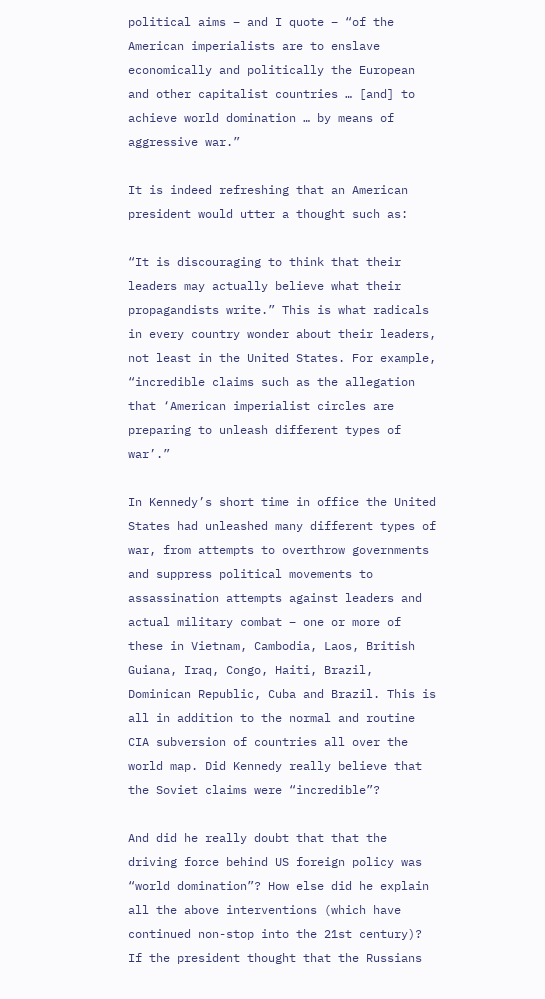political aims – and I quote – “of the American imperialists are to enslave economically and politically the European and other capitalist countries … [and] to achieve world domination … by means of aggressive war.”

It is indeed refreshing that an American president would utter a thought such as:

“It is discouraging to think that their leaders may actually believe what their propagandists write.” This is what radicals in every country wonder about their leaders, not least in the United States. For example, “incredible claims such as the allegation that ‘American imperialist circles are preparing to unleash different types of war’.”

In Kennedy’s short time in office the United States had unleashed many different types of war, from attempts to overthrow governments and suppress political movements to assassination attempts against leaders and actual military combat – one or more of these in Vietnam, Cambodia, Laos, British Guiana, Iraq, Congo, Haiti, Brazil, Dominican Republic, Cuba and Brazil. This is all in addition to the normal and routine CIA subversion of countries all over the world map. Did Kennedy really believe that the Soviet claims were “incredible”?

And did he really doubt that that the driving force behind US foreign policy was “world domination”? How else did he explain all the above interventions (which have continued non-stop into the 21st century)? If the president thought that the Russians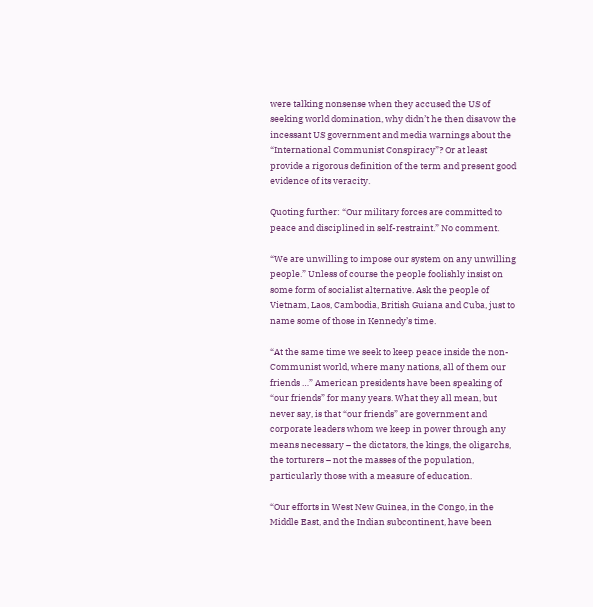were talking nonsense when they accused the US of seeking world domination, why didn’t he then disavow the incessant US government and media warnings about the “International Communist Conspiracy”? Or at least provide a rigorous definition of the term and present good evidence of its veracity.

Quoting further: “Our military forces are committed to peace and disciplined in self-restraint.” No comment.

“We are unwilling to impose our system on any unwilling people.” Unless of course the people foolishly insist on some form of socialist alternative. Ask the people of Vietnam, Laos, Cambodia, British Guiana and Cuba, just to name some of those in Kennedy’s time.

“At the same time we seek to keep peace inside the non-Communist world, where many nations, all of them our friends …” American presidents have been speaking of “our friends” for many years. What they all mean, but never say, is that “our friends” are government and corporate leaders whom we keep in power through any means necessary – the dictators, the kings, the oligarchs, the torturers – not the masses of the population, particularly those with a measure of education.

“Our efforts in West New Guinea, in the Congo, in the Middle East, and the Indian subcontinent, have been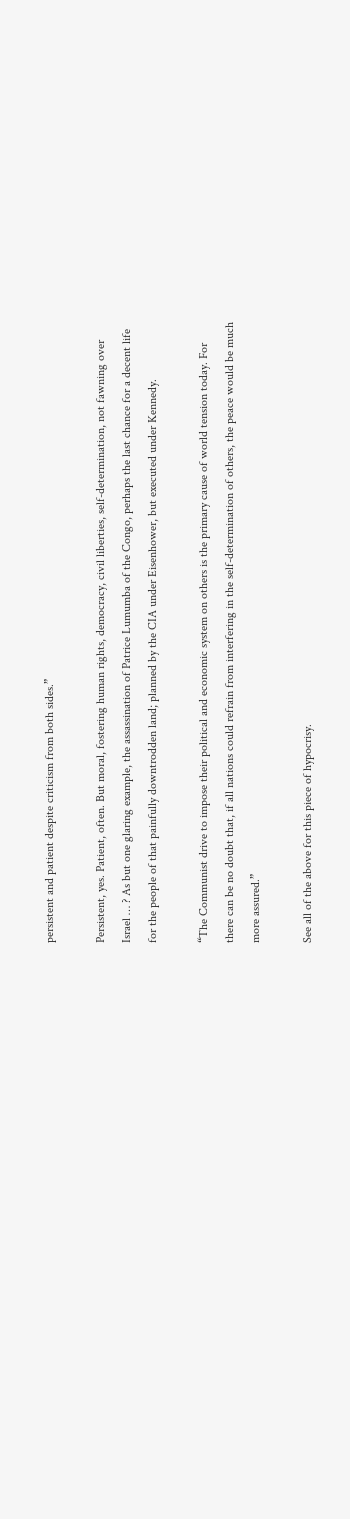persistent and patient despite criticism from both sides.”

Persistent, yes. Patient, often. But moral, fostering human rights, democracy, civil liberties, self-determination, not fawning over Israel … ? As but one glaring example, the assassination of Patrice Lumumba of the Congo, perhaps the last chance for a decent life for the people of that painfully downtrodden land; planned by the CIA under Eisenhower, but executed under Kennedy.

“The Communist drive to impose their political and economic system on others is the primary cause of world tension today. For there can be no doubt that, if all nations could refrain from interfering in the self-determination of others, the peace would be much more assured.”

See all of the above for this piece of hypocrisy.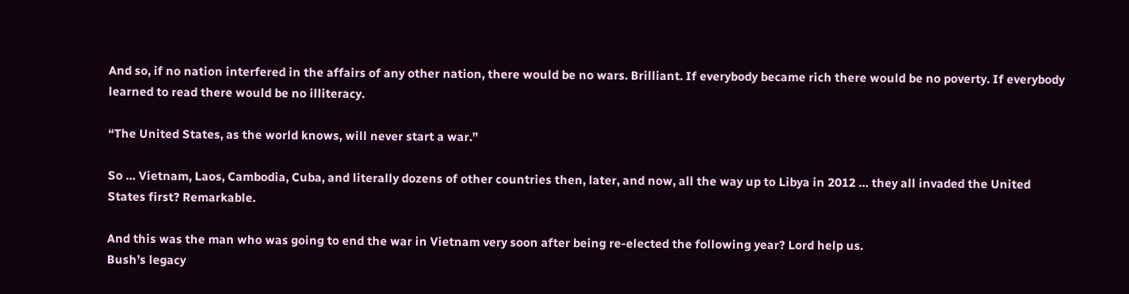And so, if no nation interfered in the affairs of any other nation, there would be no wars. Brilliant. If everybody became rich there would be no poverty. If everybody learned to read there would be no illiteracy.

“The United States, as the world knows, will never start a war.”

So … Vietnam, Laos, Cambodia, Cuba, and literally dozens of other countries then, later, and now, all the way up to Libya in 2012 … they all invaded the United States first? Remarkable.

And this was the man who was going to end the war in Vietnam very soon after being re-elected the following year? Lord help us.
Bush’s legacy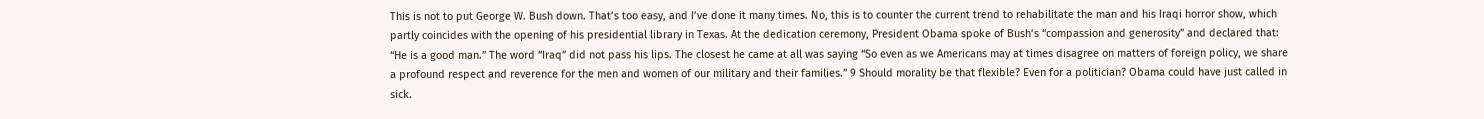This is not to put George W. Bush down. That’s too easy, and I’ve done it many times. No, this is to counter the current trend to rehabilitate the man and his Iraqi horror show, which partly coincides with the opening of his presidential library in Texas. At the dedication ceremony, President Obama spoke of Bush’s “compassion and generosity” and declared that: “He is a good man.” The word “Iraq” did not pass his lips. The closest he came at all was saying “So even as we Americans may at times disagree on matters of foreign policy, we share a profound respect and reverence for the men and women of our military and their families.” 9 Should morality be that flexible? Even for a politician? Obama could have just called in sick.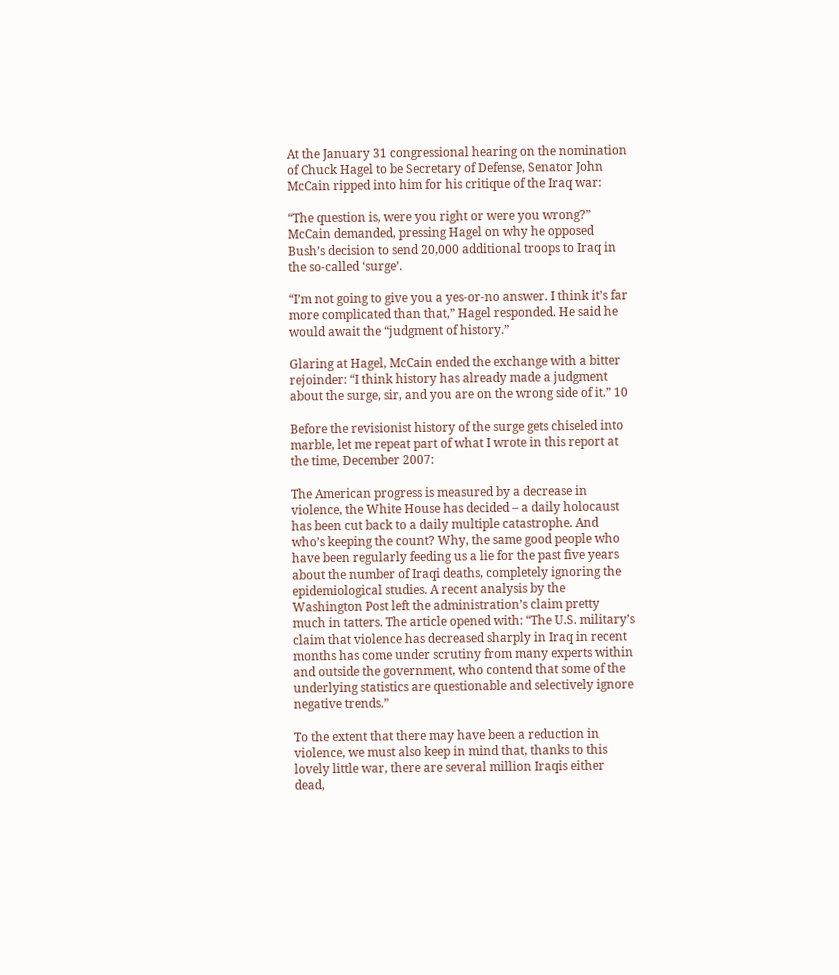At the January 31 congressional hearing on the nomination of Chuck Hagel to be Secretary of Defense, Senator John McCain ripped into him for his critique of the Iraq war:

“The question is, were you right or were you wrong?” McCain demanded, pressing Hagel on why he opposed Bush’s decision to send 20,000 additional troops to Iraq in the so-called ‘surge’.

“I’m not going to give you a yes-or-no answer. I think it’s far more complicated than that,” Hagel responded. He said he would await the “judgment of history.”

Glaring at Hagel, McCain ended the exchange with a bitter rejoinder: “I think history has already made a judgment about the surge, sir, and you are on the wrong side of it.” 10

Before the revisionist history of the surge gets chiseled into marble, let me repeat part of what I wrote in this report at the time, December 2007:

The American progress is measured by a decrease in violence, the White House has decided – a daily holocaust has been cut back to a daily multiple catastrophe. And who’s keeping the count? Why, the same good people who have been regularly feeding us a lie for the past five years about the number of Iraqi deaths, completely ignoring the epidemiological studies. A recent analysis by the Washington Post left the administration’s claim pretty much in tatters. The article opened with: “The U.S. military’s claim that violence has decreased sharply in Iraq in recent months has come under scrutiny from many experts within and outside the government, who contend that some of the underlying statistics are questionable and selectively ignore negative trends.”

To the extent that there may have been a reduction in violence, we must also keep in mind that, thanks to this lovely little war, there are several million Iraqis either dead,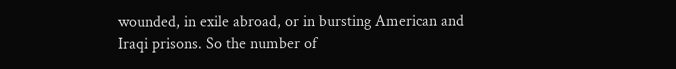wounded, in exile abroad, or in bursting American and Iraqi prisons. So the number of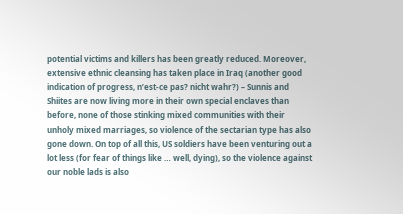potential victims and killers has been greatly reduced. Moreover, extensive ethnic cleansing has taken place in Iraq (another good indication of progress, n’est-ce pas? nicht wahr?) – Sunnis and Shiites are now living more in their own special enclaves than before, none of those stinking mixed communities with their unholy mixed marriages, so violence of the sectarian type has also gone down. On top of all this, US soldiers have been venturing out a lot less (for fear of things like … well, dying), so the violence against our noble lads is also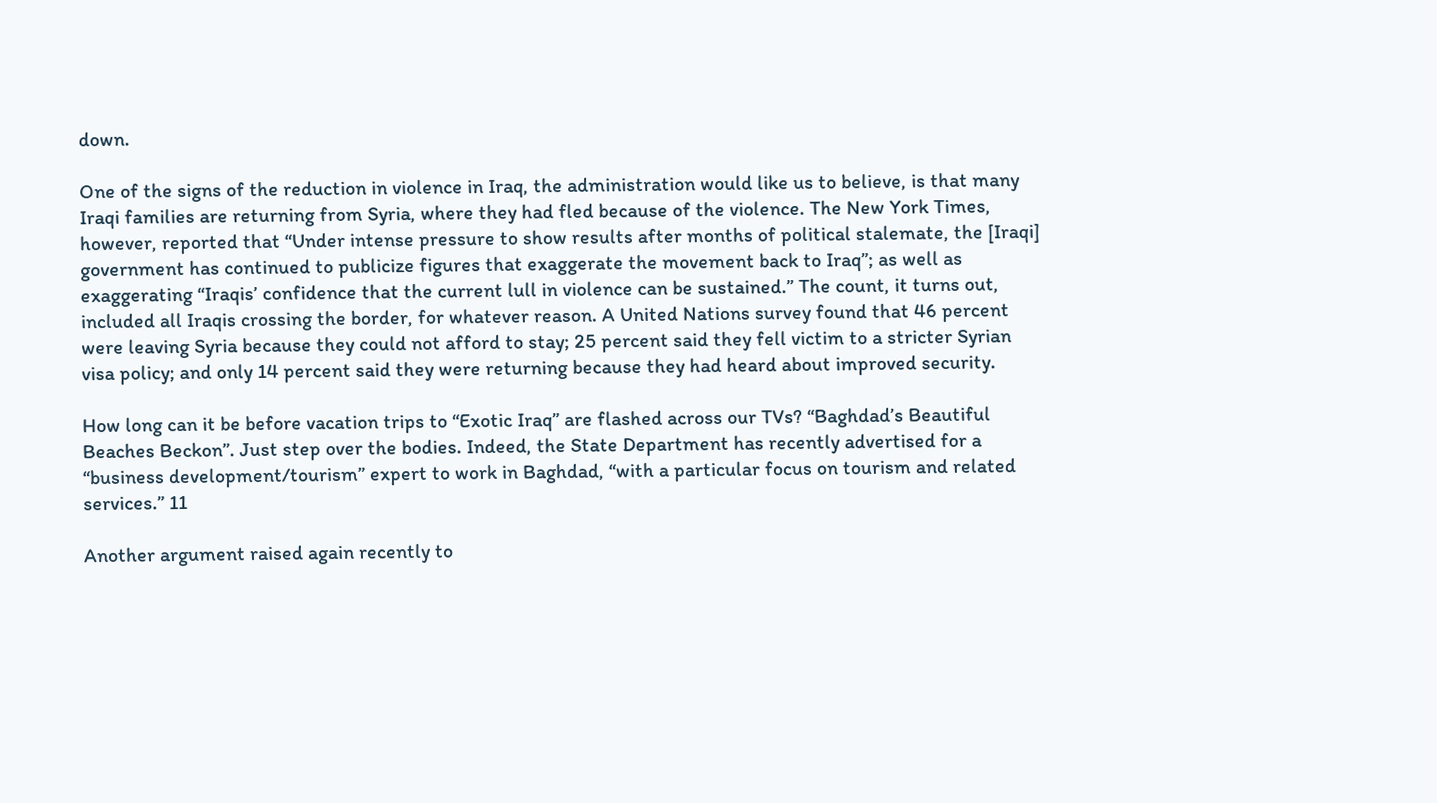down.

One of the signs of the reduction in violence in Iraq, the administration would like us to believe, is that many Iraqi families are returning from Syria, where they had fled because of the violence. The New York Times, however, reported that “Under intense pressure to show results after months of political stalemate, the [Iraqi] government has continued to publicize figures that exaggerate the movement back to Iraq”; as well as exaggerating “Iraqis’ confidence that the current lull in violence can be sustained.” The count, it turns out, included all Iraqis crossing the border, for whatever reason. A United Nations survey found that 46 percent were leaving Syria because they could not afford to stay; 25 percent said they fell victim to a stricter Syrian visa policy; and only 14 percent said they were returning because they had heard about improved security.

How long can it be before vacation trips to “Exotic Iraq” are flashed across our TVs? “Baghdad’s Beautiful Beaches Beckon”. Just step over the bodies. Indeed, the State Department has recently advertised for a “business development/tourism” expert to work in Baghdad, “with a particular focus on tourism and related services.” 11

Another argument raised again recently to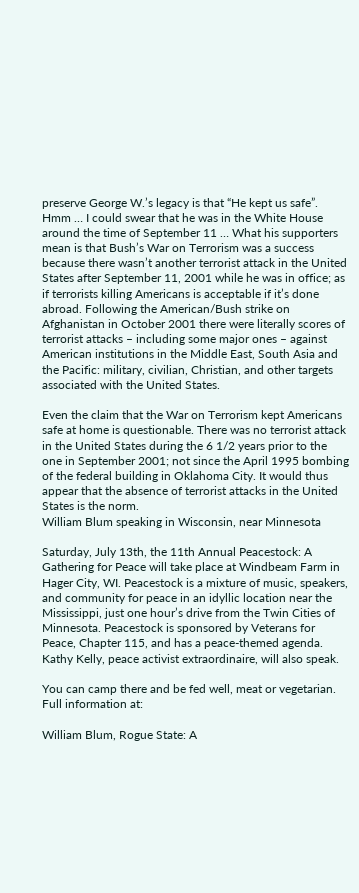preserve George W.’s legacy is that “He kept us safe”. Hmm … I could swear that he was in the White House around the time of September 11 … What his supporters mean is that Bush’s War on Terrorism was a success because there wasn’t another terrorist attack in the United States after September 11, 2001 while he was in office; as if terrorists killing Americans is acceptable if it’s done abroad. Following the American/Bush strike on Afghanistan in October 2001 there were literally scores of terrorist attacks – including some major ones – against American institutions in the Middle East, South Asia and the Pacific: military, civilian, Christian, and other targets associated with the United States.

Even the claim that the War on Terrorism kept Americans safe at home is questionable. There was no terrorist attack in the United States during the 6 1/2 years prior to the one in September 2001; not since the April 1995 bombing of the federal building in Oklahoma City. It would thus appear that the absence of terrorist attacks in the United States is the norm.
William Blum speaking in Wisconsin, near Minnesota

Saturday, July 13th, the 11th Annual Peacestock: A Gathering for Peace will take place at Windbeam Farm in Hager City, WI. Peacestock is a mixture of music, speakers, and community for peace in an idyllic location near the Mississippi, just one hour’s drive from the Twin Cities of Minnesota. Peacestock is sponsored by Veterans for Peace, Chapter 115, and has a peace-themed agenda. Kathy Kelly, peace activist extraordinaire, will also speak.

You can camp there and be fed well, meat or vegetarian. Full information at:

William Blum, Rogue State: A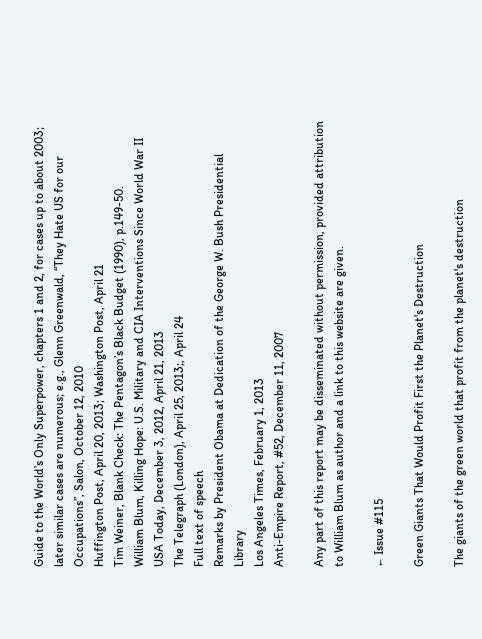Guide to the World’s Only Superpower, chapters 1 and 2, for cases up to about 2003; later similar cases are numerous; e.g., Glenn Greenwald, “They Hate US for our Occupations”, Salon, October 12, 2010
Huffington Post, April 20, 2013; Washington Post, April 21
Tim Weiner, Blank Check: The Pentagon’s Black Budget (1990), p.149-50.
William Blum, Killing Hope: U.S. Military and CIA Interventions Since World War II
USA Today, December 3, 2012, April 21, 2013
The Telegraph (London), April 25, 2013;, April 24
Full text of speech
Remarks by President Obama at Dedication of the George W. Bush Presidential Library
Los Angeles Times, February 1, 2013
Anti-Empire Report, #52, December 11, 2007

Any part of this report may be disseminated without permission, provided attribution to William Blum as author and a link to this website are given.

← Issue #115

Green Giants That Would Profit First the Planet's Destruction

The giants of the green world that profit from the planet's destruction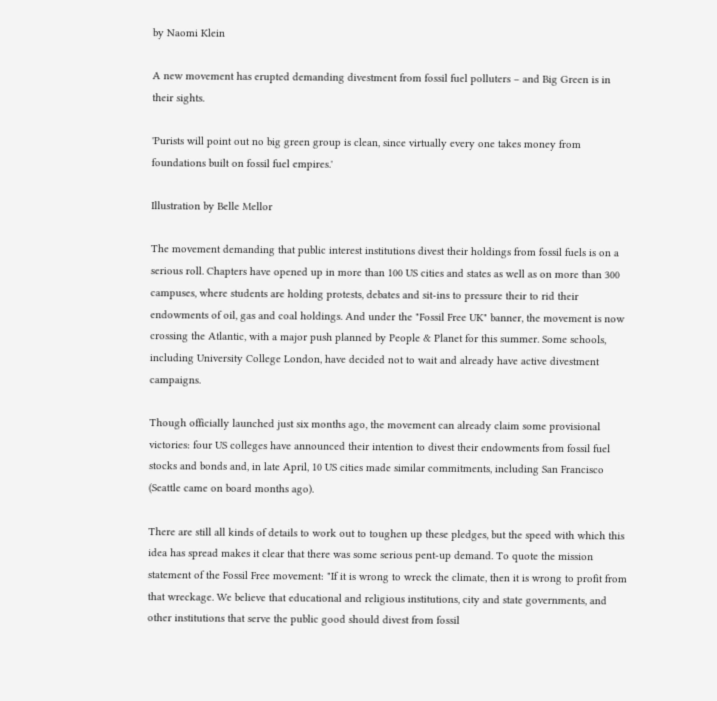by Naomi Klein

A new movement has erupted demanding divestment from fossil fuel polluters – and Big Green is in their sights.

'Purists will point out no big green group is clean, since virtually every one takes money from foundations built on fossil fuel empires.'

Illustration by Belle Mellor

The movement demanding that public interest institutions divest their holdings from fossil fuels is on a serious roll. Chapters have opened up in more than 100 US cities and states as well as on more than 300 campuses, where students are holding protests, debates and sit-ins to pressure their to rid their endowments of oil, gas and coal holdings. And under the "Fossil Free UK" banner, the movement is now crossing the Atlantic, with a major push planned by People & Planet for this summer. Some schools, including University College London, have decided not to wait and already have active divestment campaigns.

Though officially launched just six months ago, the movement can already claim some provisional victories: four US colleges have announced their intention to divest their endowments from fossil fuel stocks and bonds and, in late April, 10 US cities made similar commitments, including San Francisco (Seattle came on board months ago).

There are still all kinds of details to work out to toughen up these pledges, but the speed with which this idea has spread makes it clear that there was some serious pent-up demand. To quote the mission statement of the Fossil Free movement: "If it is wrong to wreck the climate, then it is wrong to profit from that wreckage. We believe that educational and religious institutions, city and state governments, and other institutions that serve the public good should divest from fossil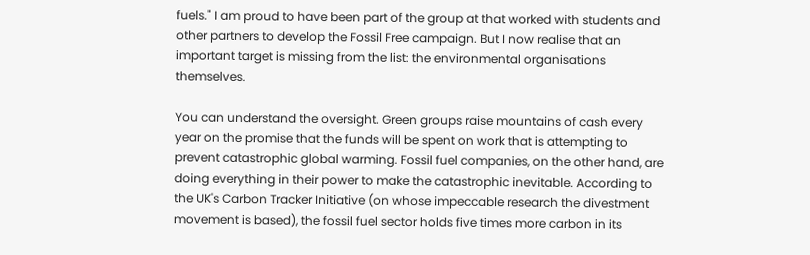fuels." I am proud to have been part of the group at that worked with students and other partners to develop the Fossil Free campaign. But I now realise that an important target is missing from the list: the environmental organisations themselves.

You can understand the oversight. Green groups raise mountains of cash every year on the promise that the funds will be spent on work that is attempting to prevent catastrophic global warming. Fossil fuel companies, on the other hand, are doing everything in their power to make the catastrophic inevitable. According to the UK's Carbon Tracker Initiative (on whose impeccable research the divestment movement is based), the fossil fuel sector holds five times more carbon in its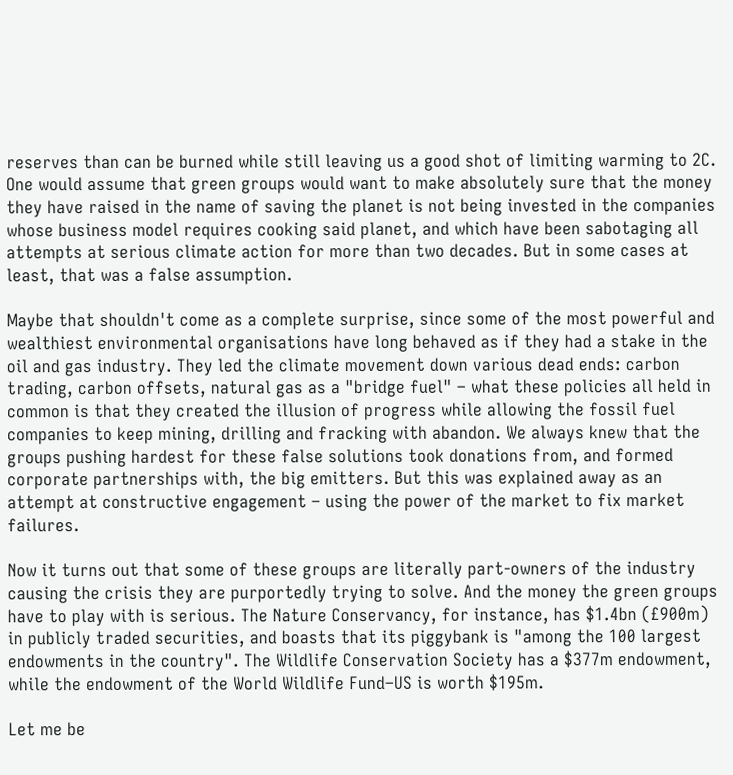reserves than can be burned while still leaving us a good shot of limiting warming to 2C. One would assume that green groups would want to make absolutely sure that the money they have raised in the name of saving the planet is not being invested in the companies whose business model requires cooking said planet, and which have been sabotaging all attempts at serious climate action for more than two decades. But in some cases at least, that was a false assumption.

Maybe that shouldn't come as a complete surprise, since some of the most powerful and wealthiest environmental organisations have long behaved as if they had a stake in the oil and gas industry. They led the climate movement down various dead ends: carbon trading, carbon offsets, natural gas as a "bridge fuel" – what these policies all held in common is that they created the illusion of progress while allowing the fossil fuel companies to keep mining, drilling and fracking with abandon. We always knew that the groups pushing hardest for these false solutions took donations from, and formed corporate partnerships with, the big emitters. But this was explained away as an attempt at constructive engagement – using the power of the market to fix market failures.

Now it turns out that some of these groups are literally part-owners of the industry causing the crisis they are purportedly trying to solve. And the money the green groups have to play with is serious. The Nature Conservancy, for instance, has $1.4bn (£900m) in publicly traded securities, and boasts that its piggybank is "among the 100 largest endowments in the country". The Wildlife Conservation Society has a $377m endowment, while the endowment of the World Wildlife Fund–US is worth $195m.

Let me be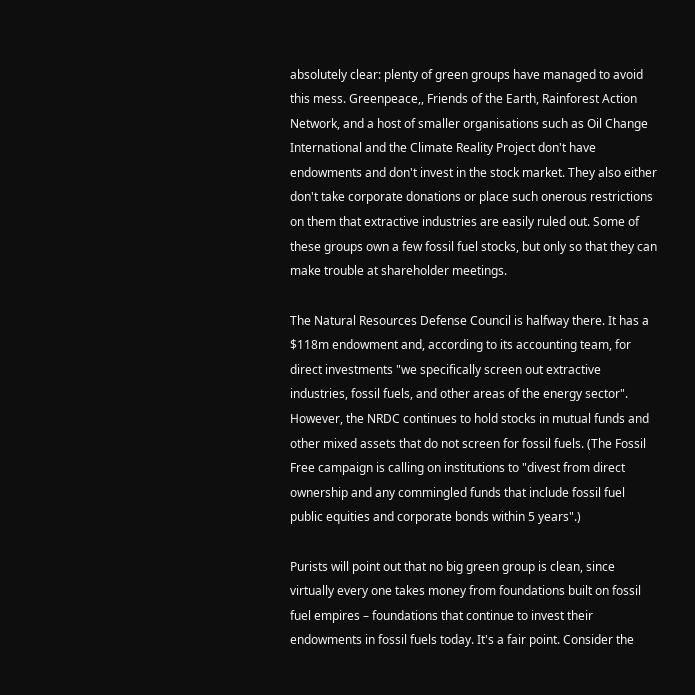absolutely clear: plenty of green groups have managed to avoid this mess. Greenpeace,, Friends of the Earth, Rainforest Action Network, and a host of smaller organisations such as Oil Change International and the Climate Reality Project don't have endowments and don't invest in the stock market. They also either don't take corporate donations or place such onerous restrictions on them that extractive industries are easily ruled out. Some of these groups own a few fossil fuel stocks, but only so that they can make trouble at shareholder meetings.

The Natural Resources Defense Council is halfway there. It has a $118m endowment and, according to its accounting team, for direct investments "we specifically screen out extractive industries, fossil fuels, and other areas of the energy sector". However, the NRDC continues to hold stocks in mutual funds and other mixed assets that do not screen for fossil fuels. (The Fossil Free campaign is calling on institutions to "divest from direct ownership and any commingled funds that include fossil fuel public equities and corporate bonds within 5 years".)

Purists will point out that no big green group is clean, since virtually every one takes money from foundations built on fossil fuel empires – foundations that continue to invest their endowments in fossil fuels today. It's a fair point. Consider the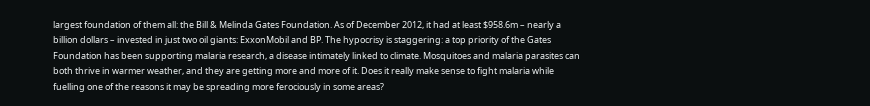largest foundation of them all: the Bill & Melinda Gates Foundation. As of December 2012, it had at least $958.6m – nearly a billion dollars – invested in just two oil giants: ExxonMobil and BP. The hypocrisy is staggering: a top priority of the Gates Foundation has been supporting malaria research, a disease intimately linked to climate. Mosquitoes and malaria parasites can both thrive in warmer weather, and they are getting more and more of it. Does it really make sense to fight malaria while fuelling one of the reasons it may be spreading more ferociously in some areas?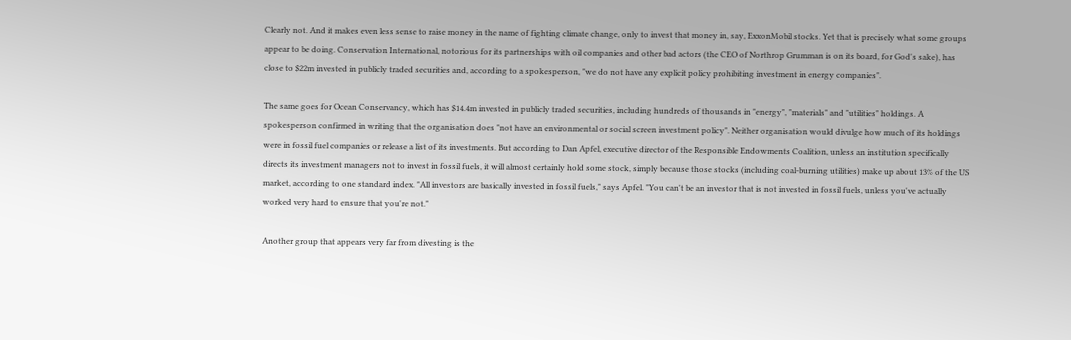Clearly not. And it makes even less sense to raise money in the name of fighting climate change, only to invest that money in, say, ExxonMobil stocks. Yet that is precisely what some groups appear to be doing. Conservation International, notorious for its partnerships with oil companies and other bad actors (the CEO of Northrop Grumman is on its board, for God's sake), has close to $22m invested in publicly traded securities and, according to a spokesperson, "we do not have any explicit policy prohibiting investment in energy companies".

The same goes for Ocean Conservancy, which has $14.4m invested in publicly traded securities, including hundreds of thousands in "energy", "materials" and "utilities" holdings. A spokesperson confirmed in writing that the organisation does "not have an environmental or social screen investment policy". Neither organisation would divulge how much of its holdings were in fossil fuel companies or release a list of its investments. But according to Dan Apfel, executive director of the Responsible Endowments Coalition, unless an institution specifically directs its investment managers not to invest in fossil fuels, it will almost certainly hold some stock, simply because those stocks (including coal-burning utilities) make up about 13% of the US market, according to one standard index. "All investors are basically invested in fossil fuels," says Apfel. "You can't be an investor that is not invested in fossil fuels, unless you've actually worked very hard to ensure that you're not."

Another group that appears very far from divesting is the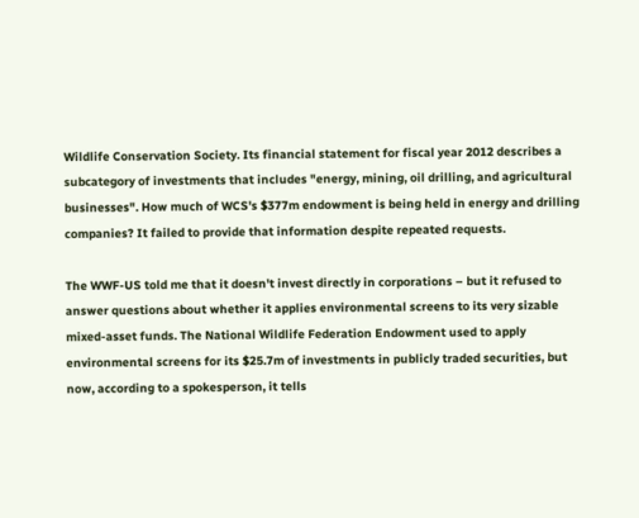Wildlife Conservation Society. Its financial statement for fiscal year 2012 describes a subcategory of investments that includes "energy, mining, oil drilling, and agricultural businesses". How much of WCS's $377m endowment is being held in energy and drilling companies? It failed to provide that information despite repeated requests.

The WWF-US told me that it doesn't invest directly in corporations – but it refused to answer questions about whether it applies environmental screens to its very sizable mixed-asset funds. The National Wildlife Federation Endowment used to apply environmental screens for its $25.7m of investments in publicly traded securities, but now, according to a spokesperson, it tells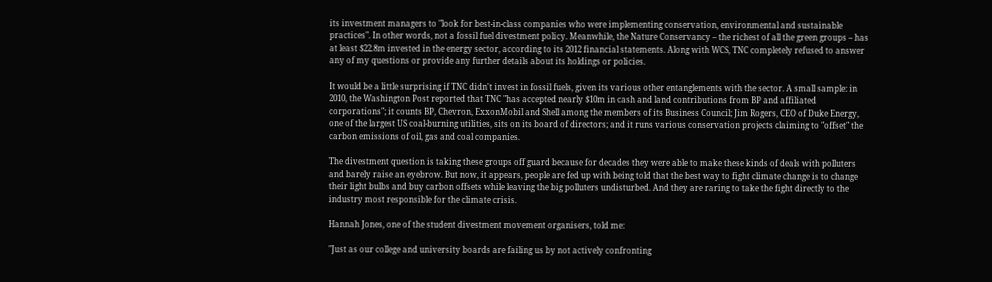its investment managers to "look for best-in-class companies who were implementing conservation, environmental and sustainable practices". In other words, not a fossil fuel divestment policy. Meanwhile, the Nature Conservancy – the richest of all the green groups – has at least $22.8m invested in the energy sector, according to its 2012 financial statements. Along with WCS, TNC completely refused to answer any of my questions or provide any further details about its holdings or policies.

It would be a little surprising if TNC didn't invest in fossil fuels, given its various other entanglements with the sector. A small sample: in 2010, the Washington Post reported that TNC "has accepted nearly $10m in cash and land contributions from BP and affiliated corporations"; it counts BP, Chevron, ExxonMobil and Shell among the members of its Business Council; Jim Rogers, CEO of Duke Energy, one of the largest US coal-burning utilities, sits on its board of directors; and it runs various conservation projects claiming to "offset" the carbon emissions of oil, gas and coal companies.

The divestment question is taking these groups off guard because for decades they were able to make these kinds of deals with polluters and barely raise an eyebrow. But now, it appears, people are fed up with being told that the best way to fight climate change is to change their light bulbs and buy carbon offsets while leaving the big polluters undisturbed. And they are raring to take the fight directly to the industry most responsible for the climate crisis.

Hannah Jones, one of the student divestment movement organisers, told me:

"Just as our college and university boards are failing us by not actively confronting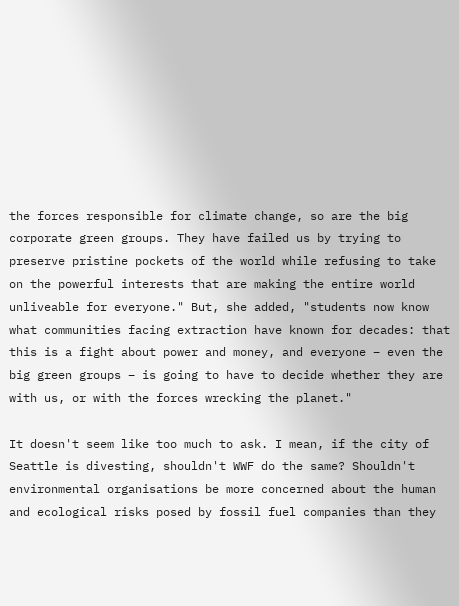the forces responsible for climate change, so are the big corporate green groups. They have failed us by trying to preserve pristine pockets of the world while refusing to take on the powerful interests that are making the entire world unliveable for everyone." But, she added, "students now know what communities facing extraction have known for decades: that this is a fight about power and money, and everyone – even the big green groups – is going to have to decide whether they are with us, or with the forces wrecking the planet."

It doesn't seem like too much to ask. I mean, if the city of Seattle is divesting, shouldn't WWF do the same? Shouldn't environmental organisations be more concerned about the human and ecological risks posed by fossil fuel companies than they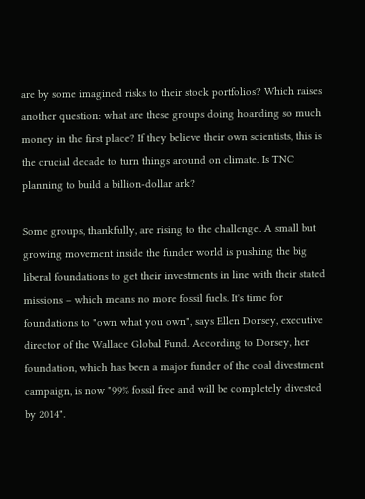are by some imagined risks to their stock portfolios? Which raises another question: what are these groups doing hoarding so much money in the first place? If they believe their own scientists, this is the crucial decade to turn things around on climate. Is TNC planning to build a billion-dollar ark?

Some groups, thankfully, are rising to the challenge. A small but growing movement inside the funder world is pushing the big liberal foundations to get their investments in line with their stated missions – which means no more fossil fuels. It's time for foundations to "own what you own", says Ellen Dorsey, executive director of the Wallace Global Fund. According to Dorsey, her foundation, which has been a major funder of the coal divestment campaign, is now "99% fossil free and will be completely divested by 2014".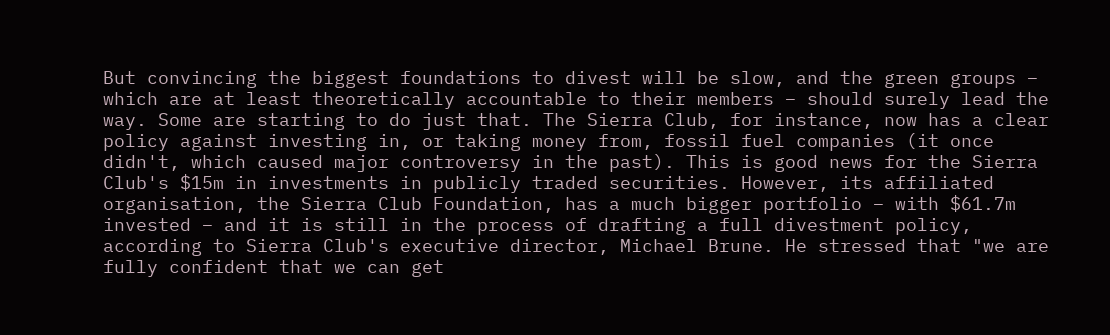But convincing the biggest foundations to divest will be slow, and the green groups – which are at least theoretically accountable to their members – should surely lead the way. Some are starting to do just that. The Sierra Club, for instance, now has a clear policy against investing in, or taking money from, fossil fuel companies (it once didn't, which caused major controversy in the past). This is good news for the Sierra Club's $15m in investments in publicly traded securities. However, its affiliated organisation, the Sierra Club Foundation, has a much bigger portfolio – with $61.7m invested – and it is still in the process of drafting a full divestment policy, according to Sierra Club's executive director, Michael Brune. He stressed that "we are fully confident that we can get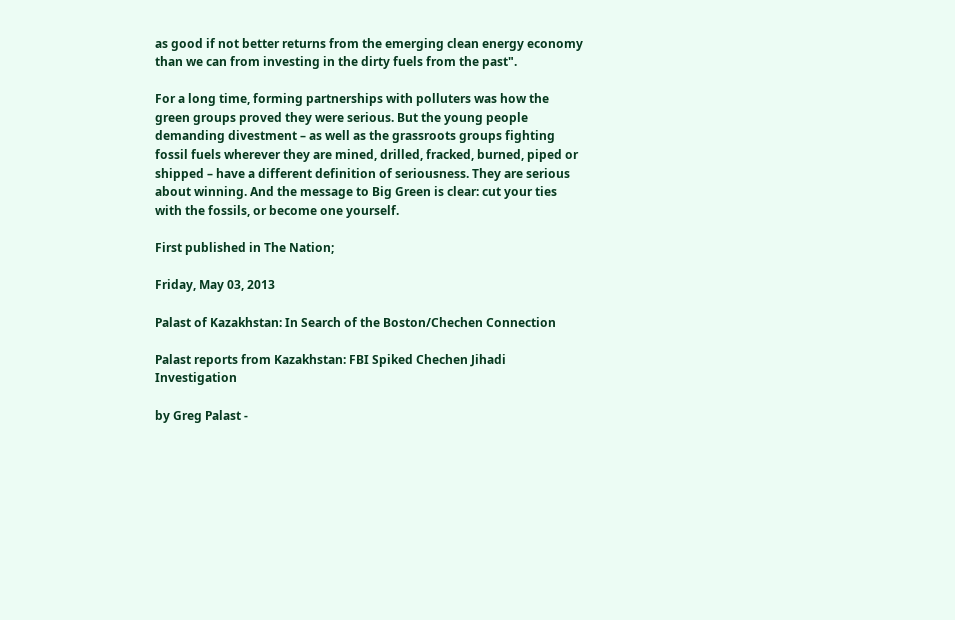as good if not better returns from the emerging clean energy economy than we can from investing in the dirty fuels from the past".

For a long time, forming partnerships with polluters was how the green groups proved they were serious. But the young people demanding divestment – as well as the grassroots groups fighting fossil fuels wherever they are mined, drilled, fracked, burned, piped or shipped – have a different definition of seriousness. They are serious about winning. And the message to Big Green is clear: cut your ties with the fossils, or become one yourself.

First published in The Nation;

Friday, May 03, 2013

Palast of Kazakhstan: In Search of the Boston/Chechen Connection

Palast reports from Kazakhstan: FBI Spiked Chechen Jihadi Investigation

by Greg Palast -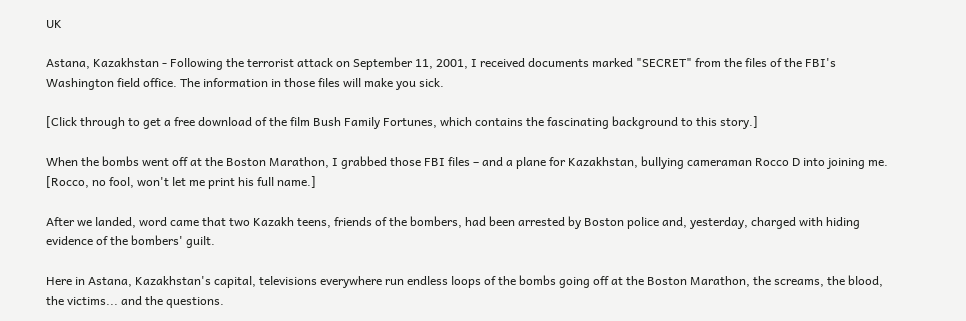UK

Astana, Kazakhstan - Following the terrorist attack on September 11, 2001, I received documents marked "SECRET" from the files of the FBI's Washington field office. The information in those files will make you sick.

[Click through to get a free download of the film Bush Family Fortunes, which contains the fascinating background to this story.]

When the bombs went off at the Boston Marathon, I grabbed those FBI files – and a plane for Kazakhstan, bullying cameraman Rocco D into joining me. [Rocco, no fool, won't let me print his full name.]

After we landed, word came that two Kazakh teens, friends of the bombers, had been arrested by Boston police and, yesterday, charged with hiding evidence of the bombers' guilt.

Here in Astana, Kazakhstan's capital, televisions everywhere run endless loops of the bombs going off at the Boston Marathon, the screams, the blood, the victims... and the questions.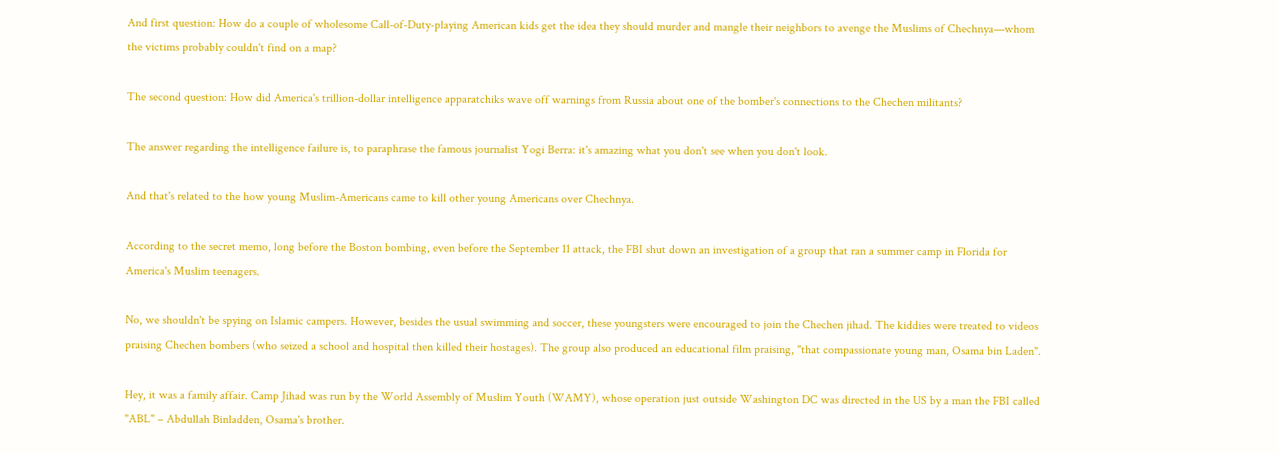And first question: How do a couple of wholesome Call-of-Duty-playing American kids get the idea they should murder and mangle their neighbors to avenge the Muslims of Chechnya—whom the victims probably couldn't find on a map?

The second question: How did America's trillion-dollar intelligence apparatchiks wave off warnings from Russia about one of the bomber's connections to the Chechen militants?

The answer regarding the intelligence failure is, to paraphrase the famous journalist Yogi Berra: it's amazing what you don't see when you don't look.

And that's related to the how young Muslim-Americans came to kill other young Americans over Chechnya.

According to the secret memo, long before the Boston bombing, even before the September 11 attack, the FBI shut down an investigation of a group that ran a summer camp in Florida for America's Muslim teenagers.

No, we shouldn't be spying on Islamic campers. However, besides the usual swimming and soccer, these youngsters were encouraged to join the Chechen jihad. The kiddies were treated to videos praising Chechen bombers (who seized a school and hospital then killed their hostages). The group also produced an educational film praising, "that compassionate young man, Osama bin Laden".

Hey, it was a family affair. Camp Jihad was run by the World Assembly of Muslim Youth (WAMY), whose operation just outside Washington DC was directed in the US by a man the FBI called "ABL" – Abdullah Binladden, Osama's brother.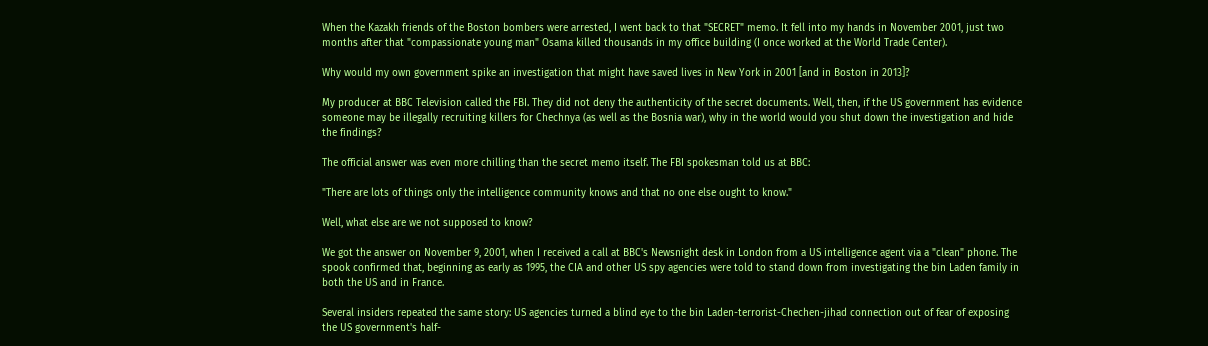When the Kazakh friends of the Boston bombers were arrested, I went back to that "SECRET" memo. It fell into my hands in November 2001, just two months after that "compassionate young man" Osama killed thousands in my office building (I once worked at the World Trade Center).

Why would my own government spike an investigation that might have saved lives in New York in 2001 [and in Boston in 2013]?

My producer at BBC Television called the FBI. They did not deny the authenticity of the secret documents. Well, then, if the US government has evidence someone may be illegally recruiting killers for Chechnya (as well as the Bosnia war), why in the world would you shut down the investigation and hide the findings?

The official answer was even more chilling than the secret memo itself. The FBI spokesman told us at BBC:

"There are lots of things only the intelligence community knows and that no one else ought to know."

Well, what else are we not supposed to know?

We got the answer on November 9, 2001, when I received a call at BBC's Newsnight desk in London from a US intelligence agent via a "clean" phone. The spook confirmed that, beginning as early as 1995, the CIA and other US spy agencies were told to stand down from investigating the bin Laden family in both the US and in France.

Several insiders repeated the same story: US agencies turned a blind eye to the bin Laden-terrorist-Chechen-jihad connection out of fear of exposing the US government's half-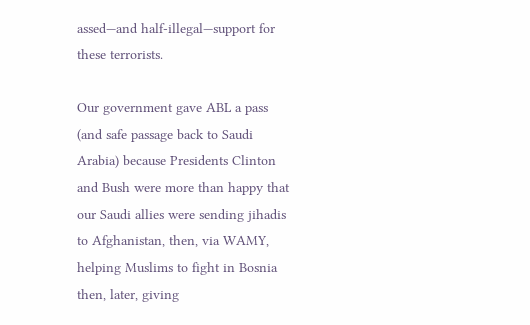assed—and half-illegal—support for these terrorists.

Our government gave ABL a pass (and safe passage back to Saudi Arabia) because Presidents Clinton and Bush were more than happy that our Saudi allies were sending jihadis to Afghanistan, then, via WAMY, helping Muslims to fight in Bosnia then, later, giving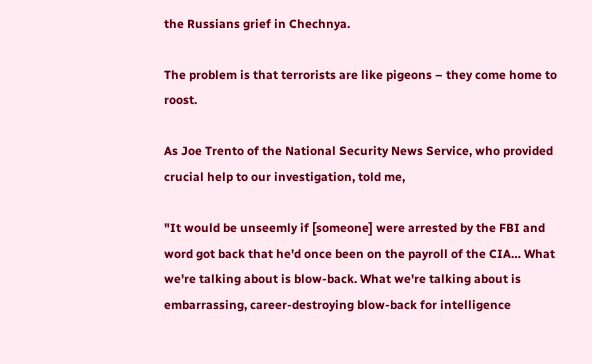the Russians grief in Chechnya.

The problem is that terrorists are like pigeons – they come home to roost.

As Joe Trento of the National Security News Service, who provided crucial help to our investigation, told me,

"It would be unseemly if [someone] were arrested by the FBI and word got back that he'd once been on the payroll of the CIA… What we're talking about is blow-back. What we're talking about is embarrassing, career-destroying blow-back for intelligence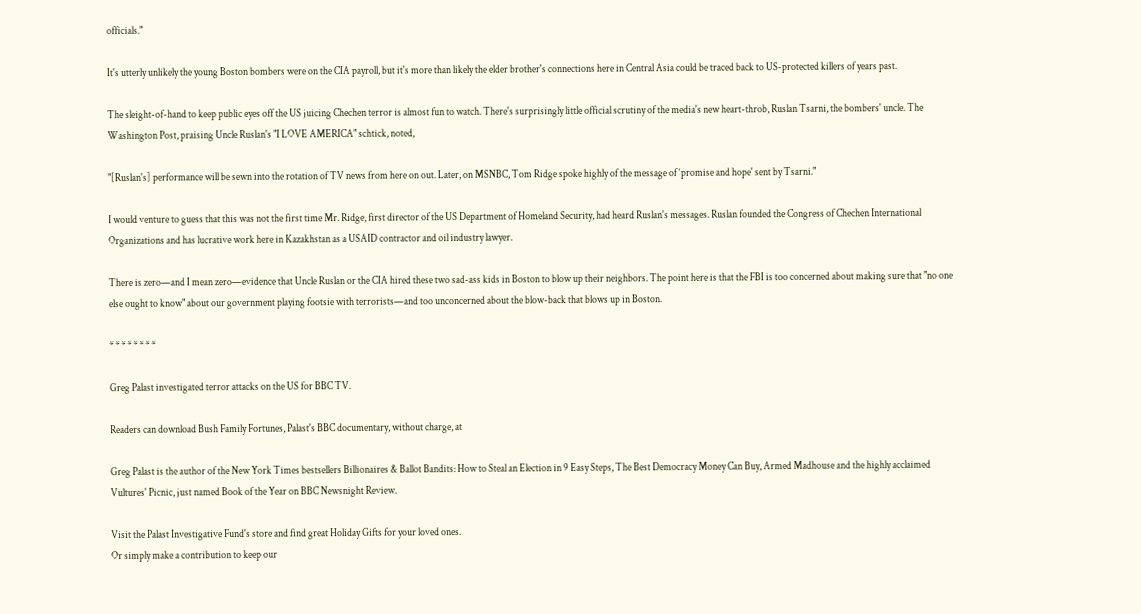officials."

It's utterly unlikely the young Boston bombers were on the CIA payroll, but it's more than likely the elder brother's connections here in Central Asia could be traced back to US-protected killers of years past.

The sleight-of-hand to keep public eyes off the US juicing Chechen terror is almost fun to watch. There's surprisingly little official scrutiny of the media's new heart-throb, Ruslan Tsarni, the bombers' uncle. The Washington Post, praising Uncle Ruslan's "I LOVE AMERICA" schtick, noted,

"[Ruslan's] performance will be sewn into the rotation of TV news from here on out. Later, on MSNBC, Tom Ridge spoke highly of the message of ‘promise and hope' sent by Tsarni."

I would venture to guess that this was not the first time Mr. Ridge, first director of the US Department of Homeland Security, had heard Ruslan's messages. Ruslan founded the Congress of Chechen International Organizations and has lucrative work here in Kazakhstan as a USAID contractor and oil industry lawyer.

There is zero—and I mean zero—evidence that Uncle Ruslan or the CIA hired these two sad-ass kids in Boston to blow up their neighbors. The point here is that the FBI is too concerned about making sure that "no one else ought to know" about our government playing footsie with terrorists—and too unconcerned about the blow-back that blows up in Boston.

* * * * * * * *

Greg Palast investigated terror attacks on the US for BBC TV.

Readers can download Bush Family Fortunes, Palast's BBC documentary, without charge, at

Greg Palast is the author of the New York Times bestsellers Billionaires & Ballot Bandits: How to Steal an Election in 9 Easy Steps, The Best Democracy Money Can Buy, Armed Madhouse and the highly acclaimed Vultures' Picnic, just named Book of the Year on BBC Newsnight Review.

Visit the Palast Investigative Fund's store and find great Holiday Gifts for your loved ones.
Or simply make a contribution to keep our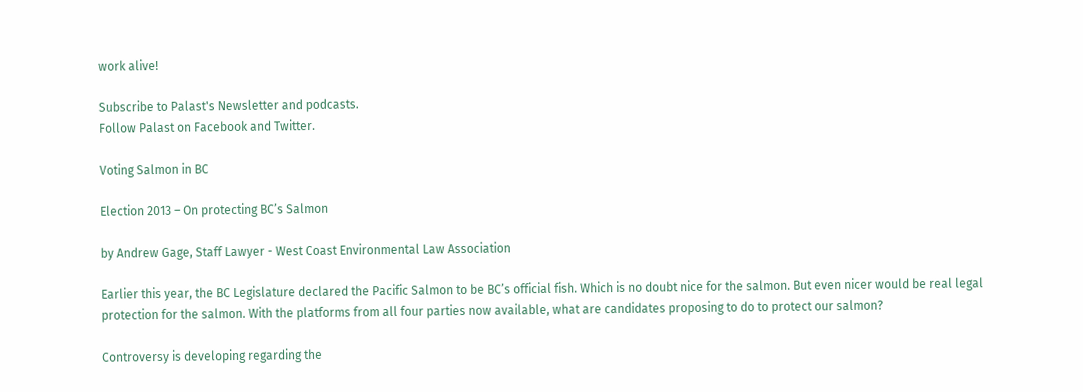work alive!

Subscribe to Palast's Newsletter and podcasts.
Follow Palast on Facebook and Twitter.

Voting Salmon in BC

Election 2013 – On protecting BC’s Salmon

by Andrew Gage, Staff Lawyer - West Coast Environmental Law Association

Earlier this year, the BC Legislature declared the Pacific Salmon to be BC’s official fish. Which is no doubt nice for the salmon. But even nicer would be real legal protection for the salmon. With the platforms from all four parties now available, what are candidates proposing to do to protect our salmon?

Controversy is developing regarding the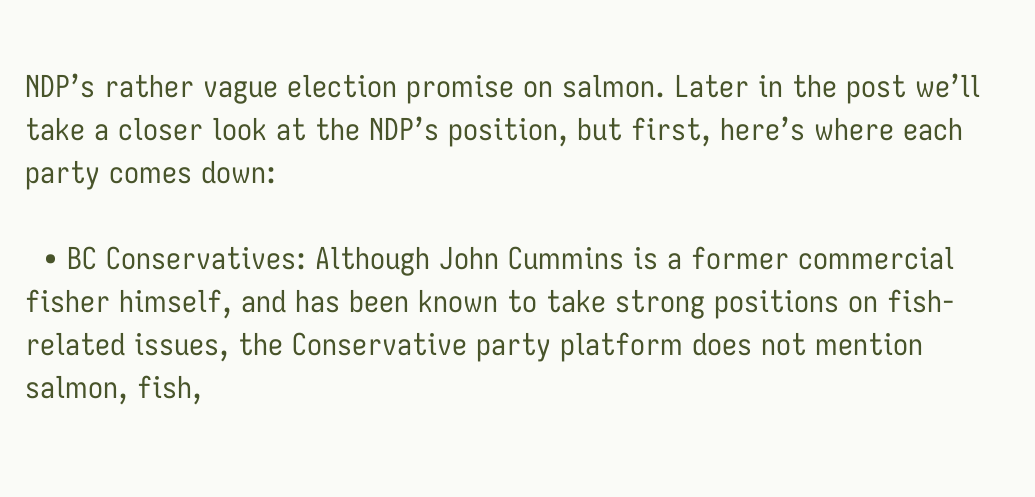NDP’s rather vague election promise on salmon. Later in the post we’ll take a closer look at the NDP’s position, but first, here’s where each party comes down:

  • BC Conservatives: Although John Cummins is a former commercial fisher himself, and has been known to take strong positions on fish-related issues, the Conservative party platform does not mention salmon, fish,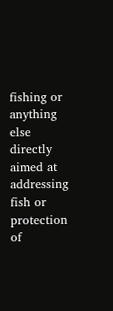fishing or anything else directly aimed at addressing fish or protection of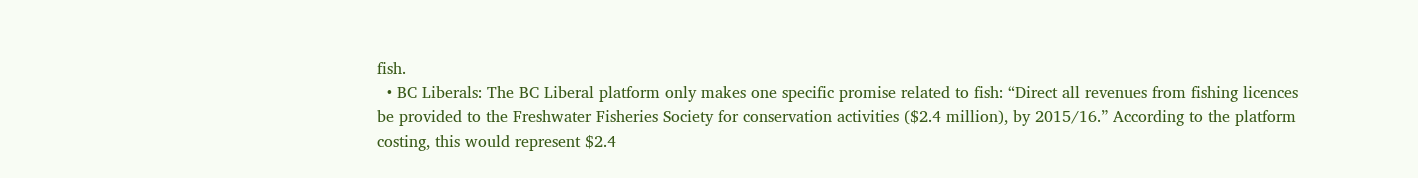fish.
  • BC Liberals: The BC Liberal platform only makes one specific promise related to fish: “Direct all revenues from fishing licences be provided to the Freshwater Fisheries Society for conservation activities ($2.4 million), by 2015/16.” According to the platform costing, this would represent $2.4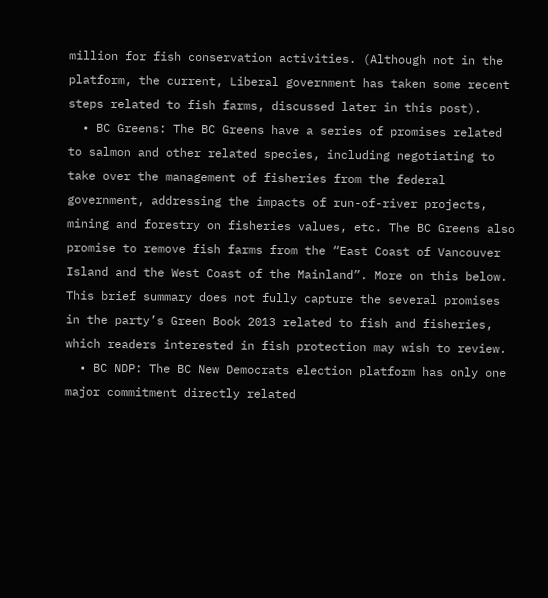million for fish conservation activities. (Although not in the platform, the current, Liberal government has taken some recent steps related to fish farms, discussed later in this post).
  • BC Greens: The BC Greens have a series of promises related to salmon and other related species, including negotiating to take over the management of fisheries from the federal government, addressing the impacts of run-of-river projects, mining and forestry on fisheries values, etc. The BC Greens also promise to remove fish farms from the “East Coast of Vancouver Island and the West Coast of the Mainland”. More on this below. This brief summary does not fully capture the several promises in the party’s Green Book 2013 related to fish and fisheries, which readers interested in fish protection may wish to review.
  • BC NDP: The BC New Democrats election platform has only one major commitment directly related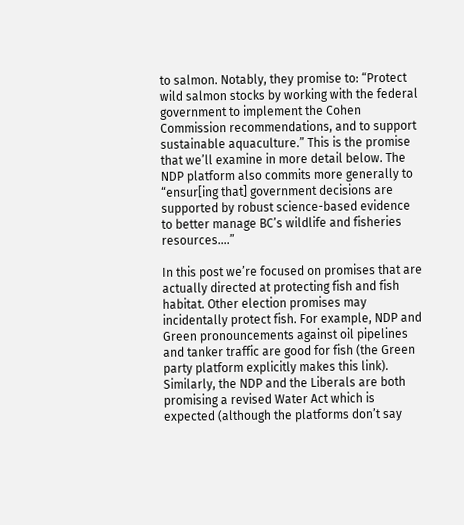to salmon. Notably, they promise to: “Protect wild salmon stocks by working with the federal government to implement the Cohen Commission recommendations, and to support sustainable aquaculture.” This is the promise that we’ll examine in more detail below. The NDP platform also commits more generally to “ensur[ing that] government decisions are supported by robust science-based evidence to better manage BC’s wildlife and fisheries resources….”

In this post we’re focused on promises that are actually directed at protecting fish and fish habitat. Other election promises may incidentally protect fish. For example, NDP and Green pronouncements against oil pipelines and tanker traffic are good for fish (the Green party platform explicitly makes this link). Similarly, the NDP and the Liberals are both promising a revised Water Act which is expected (although the platforms don’t say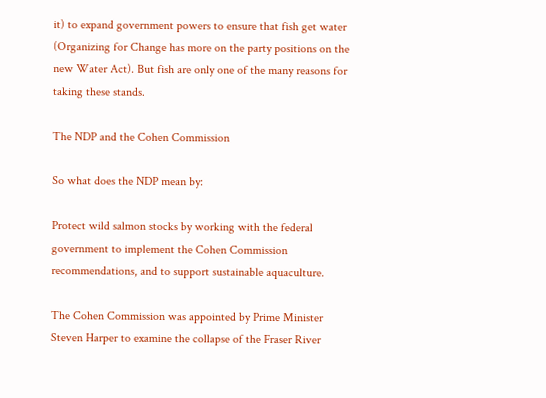it) to expand government powers to ensure that fish get water (Organizing for Change has more on the party positions on the new Water Act). But fish are only one of the many reasons for taking these stands.

The NDP and the Cohen Commission

So what does the NDP mean by:

Protect wild salmon stocks by working with the federal government to implement the Cohen Commission recommendations, and to support sustainable aquaculture.

The Cohen Commission was appointed by Prime Minister Steven Harper to examine the collapse of the Fraser River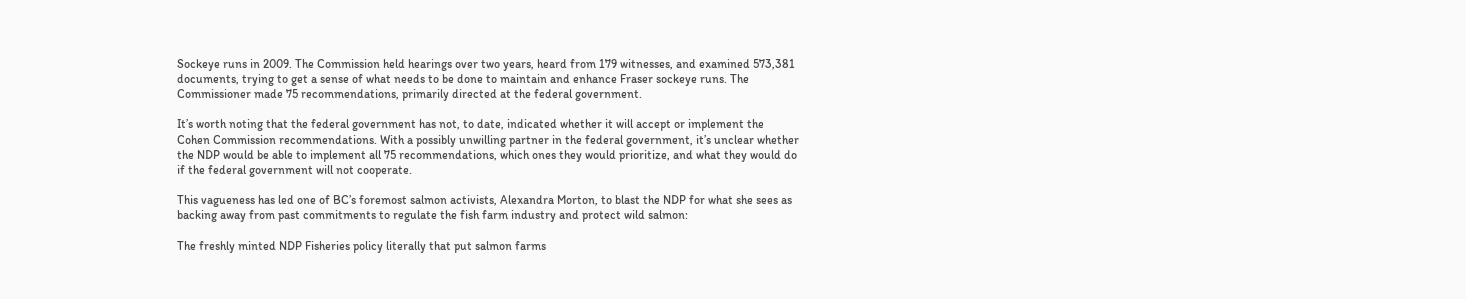Sockeye runs in 2009. The Commission held hearings over two years, heard from 179 witnesses, and examined 573,381 documents, trying to get a sense of what needs to be done to maintain and enhance Fraser sockeye runs. The Commissioner made 75 recommendations, primarily directed at the federal government.

It’s worth noting that the federal government has not, to date, indicated whether it will accept or implement the Cohen Commission recommendations. With a possibly unwilling partner in the federal government, it’s unclear whether the NDP would be able to implement all 75 recommendations, which ones they would prioritize, and what they would do if the federal government will not cooperate.

This vagueness has led one of BC’s foremost salmon activists, Alexandra Morton, to blast the NDP for what she sees as backing away from past commitments to regulate the fish farm industry and protect wild salmon:

The freshly minted NDP Fisheries policy literally that put salmon farms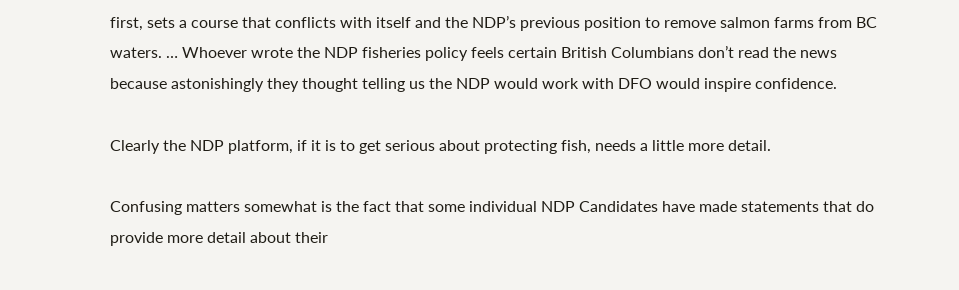first, sets a course that conflicts with itself and the NDP’s previous position to remove salmon farms from BC waters. … Whoever wrote the NDP fisheries policy feels certain British Columbians don’t read the news because astonishingly they thought telling us the NDP would work with DFO would inspire confidence.

Clearly the NDP platform, if it is to get serious about protecting fish, needs a little more detail.

Confusing matters somewhat is the fact that some individual NDP Candidates have made statements that do provide more detail about their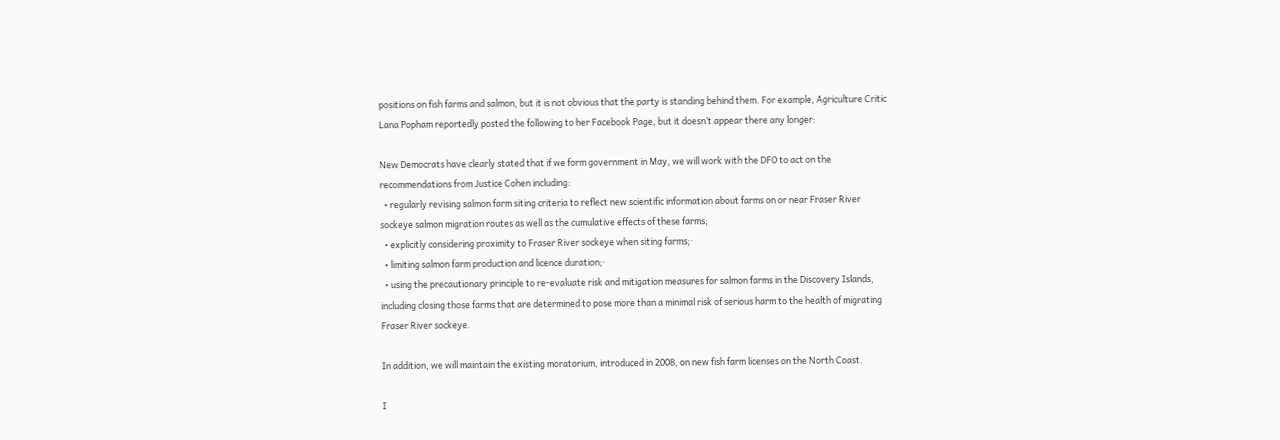positions on fish farms and salmon, but it is not obvious that the party is standing behind them. For example, Agriculture Critic Lana Popham reportedly posted the following to her Facebook Page, but it doesn’t appear there any longer:

New Democrats have clearly stated that if we form government in May, we will work with the DFO to act on the recommendations from Justice Cohen including:
  • regularly revising salmon farm siting criteria to reflect new scientific information about farms on or near Fraser River sockeye salmon migration routes as well as the cumulative effects of these farms;
  • explicitly considering proximity to Fraser River sockeye when siting farms;∙
  • limiting salmon farm production and licence duration;∙
  • using the precautionary principle to re-evaluate risk and mitigation measures for salmon farms in the Discovery Islands, including closing those farms that are determined to pose more than a minimal risk of serious harm to the health of migrating Fraser River sockeye.

In addition, we will maintain the existing moratorium, introduced in 2008, on new fish farm licenses on the North Coast.

I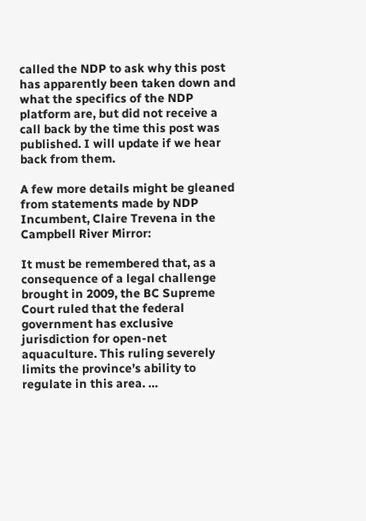called the NDP to ask why this post has apparently been taken down and what the specifics of the NDP platform are, but did not receive a call back by the time this post was published. I will update if we hear back from them.

A few more details might be gleaned from statements made by NDP Incumbent, Claire Trevena in the Campbell River Mirror:

It must be remembered that, as a consequence of a legal challenge brought in 2009, the BC Supreme Court ruled that the federal government has exclusive jurisdiction for open-net aquaculture. This ruling severely limits the province’s ability to regulate in this area. …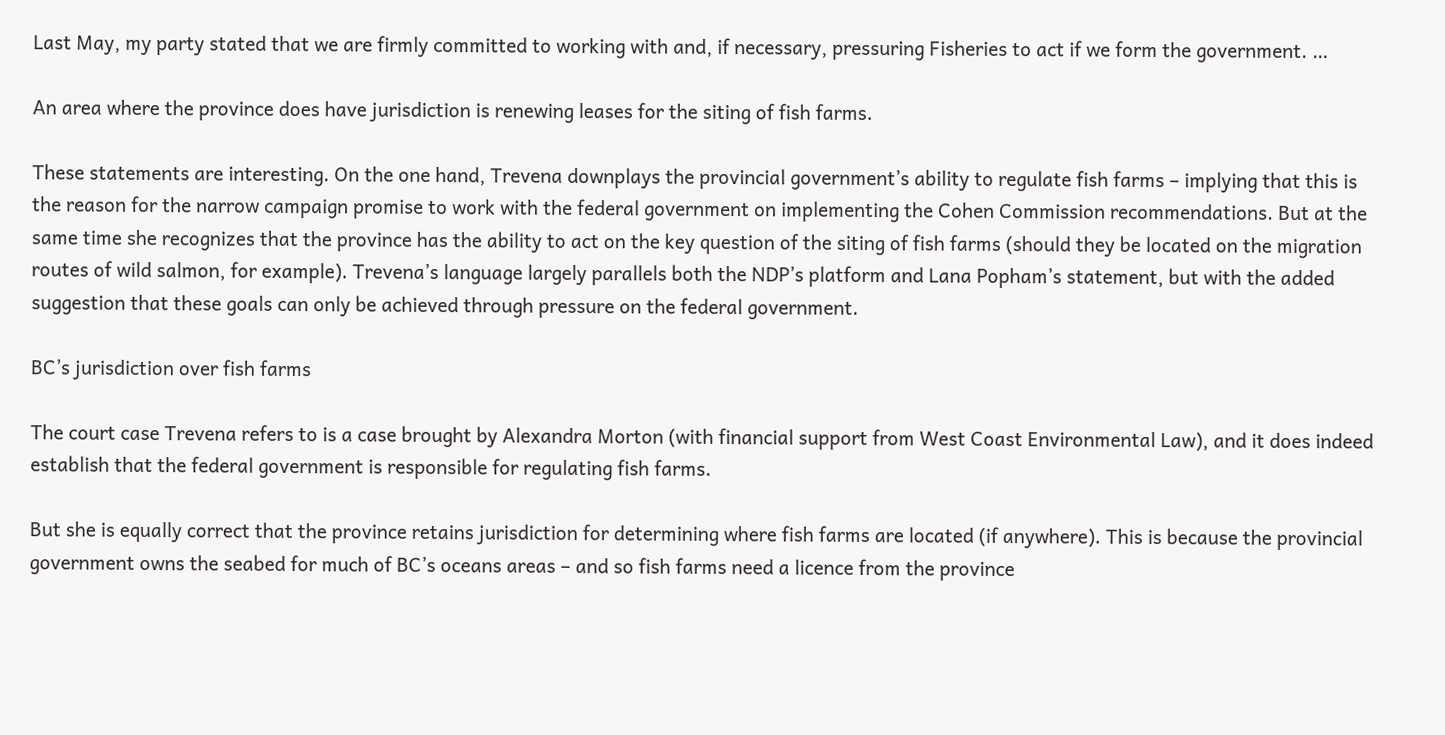Last May, my party stated that we are firmly committed to working with and, if necessary, pressuring Fisheries to act if we form the government. …

An area where the province does have jurisdiction is renewing leases for the siting of fish farms.

These statements are interesting. On the one hand, Trevena downplays the provincial government’s ability to regulate fish farms – implying that this is the reason for the narrow campaign promise to work with the federal government on implementing the Cohen Commission recommendations. But at the same time she recognizes that the province has the ability to act on the key question of the siting of fish farms (should they be located on the migration routes of wild salmon, for example). Trevena’s language largely parallels both the NDP’s platform and Lana Popham’s statement, but with the added suggestion that these goals can only be achieved through pressure on the federal government.

BC’s jurisdiction over fish farms

The court case Trevena refers to is a case brought by Alexandra Morton (with financial support from West Coast Environmental Law), and it does indeed establish that the federal government is responsible for regulating fish farms.

But she is equally correct that the province retains jurisdiction for determining where fish farms are located (if anywhere). This is because the provincial government owns the seabed for much of BC’s oceans areas – and so fish farms need a licence from the province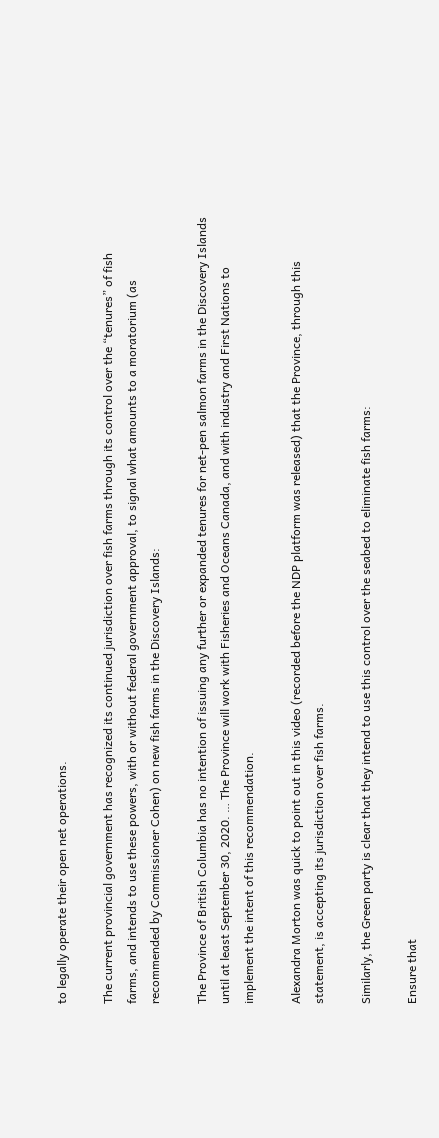to legally operate their open net operations.

The current provincial government has recognized its continued jurisdiction over fish farms through its control over the “tenures” of fish farms, and intends to use these powers, with or without federal government approval, to signal what amounts to a moratorium (as recommended by Commissioner Cohen) on new fish farms in the Discovery Islands:

The Province of British Columbia has no intention of issuing any further or expanded tenures for net-pen salmon farms in the Discovery Islands until at least September 30, 2020. … The Province will work with Fisheries and Oceans Canada, and with industry and First Nations to implement the intent of this recommendation.

Alexandra Morton was quick to point out in this video (recorded before the NDP platform was released) that the Province, through this statement, is accepting its jurisdiction over fish farms.

Similarly, the Green party is clear that they intend to use this control over the seabed to eliminate fish farms:

Ensure that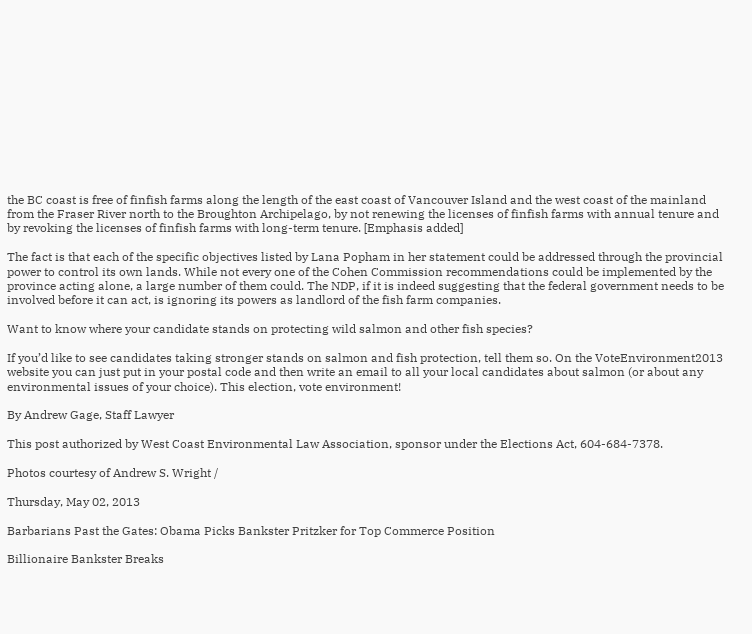the BC coast is free of finfish farms along the length of the east coast of Vancouver Island and the west coast of the mainland from the Fraser River north to the Broughton Archipelago, by not renewing the licenses of finfish farms with annual tenure and by revoking the licenses of finfish farms with long-term tenure. [Emphasis added]

The fact is that each of the specific objectives listed by Lana Popham in her statement could be addressed through the provincial power to control its own lands. While not every one of the Cohen Commission recommendations could be implemented by the province acting alone, a large number of them could. The NDP, if it is indeed suggesting that the federal government needs to be involved before it can act, is ignoring its powers as landlord of the fish farm companies.

Want to know where your candidate stands on protecting wild salmon and other fish species?

If you’d like to see candidates taking stronger stands on salmon and fish protection, tell them so. On the VoteEnvironment2013 website you can just put in your postal code and then write an email to all your local candidates about salmon (or about any environmental issues of your choice). This election, vote environment!

By Andrew Gage, Staff Lawyer

This post authorized by West Coast Environmental Law Association, sponsor under the Elections Act, 604-684-7378.

Photos courtesy of Andrew S. Wright /

Thursday, May 02, 2013

Barbarians Past the Gates: Obama Picks Bankster Pritzker for Top Commerce Position

Billionaire Bankster Breaks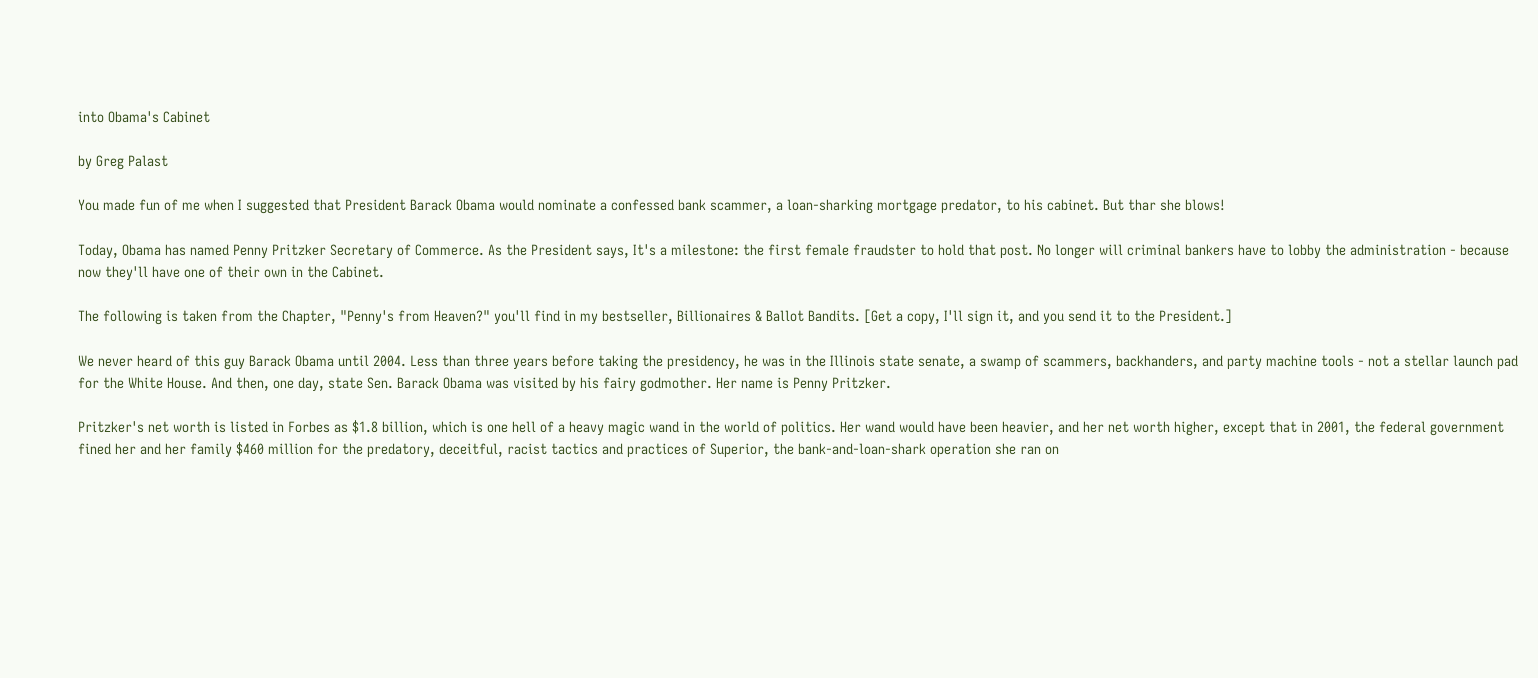into Obama's Cabinet

by Greg Palast

You made fun of me when I suggested that President Barack Obama would nominate a confessed bank scammer, a loan-sharking mortgage predator, to his cabinet. But thar she blows!

Today, Obama has named Penny Pritzker Secretary of Commerce. As the President says, It's a milestone: the first female fraudster to hold that post. No longer will criminal bankers have to lobby the administration - because now they'll have one of their own in the Cabinet.

The following is taken from the Chapter, "Penny's from Heaven?" you'll find in my bestseller, Billionaires & Ballot Bandits. [Get a copy, I'll sign it, and you send it to the President.]

We never heard of this guy Barack Obama until 2004. Less than three years before taking the presidency, he was in the Illinois state senate, a swamp of scammers, backhanders, and party machine tools - not a stellar launch pad for the White House. And then, one day, state Sen. Barack Obama was visited by his fairy godmother. Her name is Penny Pritzker.

Pritzker's net worth is listed in Forbes as $1.8 billion, which is one hell of a heavy magic wand in the world of politics. Her wand would have been heavier, and her net worth higher, except that in 2001, the federal government fined her and her family $460 million for the predatory, deceitful, racist tactics and practices of Superior, the bank-and-loan-shark operation she ran on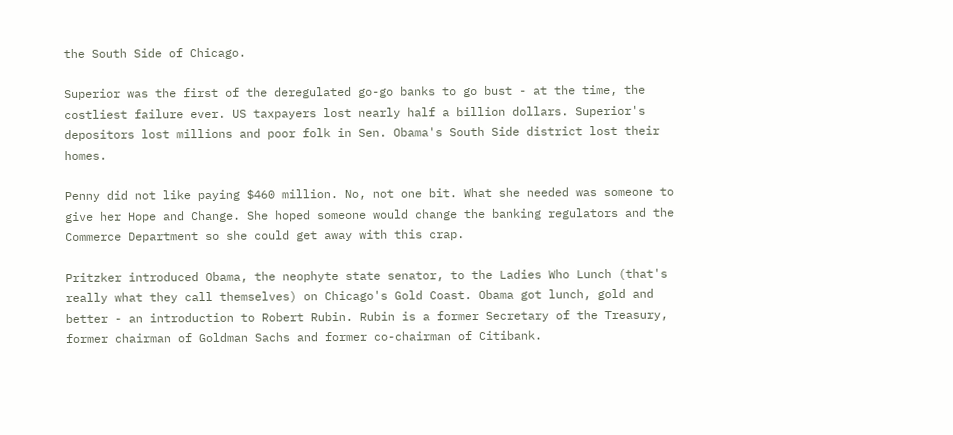the South Side of Chicago.

Superior was the first of the deregulated go-go banks to go bust - at the time, the costliest failure ever. US taxpayers lost nearly half a billion dollars. Superior's depositors lost millions and poor folk in Sen. Obama's South Side district lost their homes.

Penny did not like paying $460 million. No, not one bit. What she needed was someone to give her Hope and Change. She hoped someone would change the banking regulators and the Commerce Department so she could get away with this crap.

Pritzker introduced Obama, the neophyte state senator, to the Ladies Who Lunch (that's really what they call themselves) on Chicago's Gold Coast. Obama got lunch, gold and better - an introduction to Robert Rubin. Rubin is a former Secretary of the Treasury, former chairman of Goldman Sachs and former co-chairman of Citibank.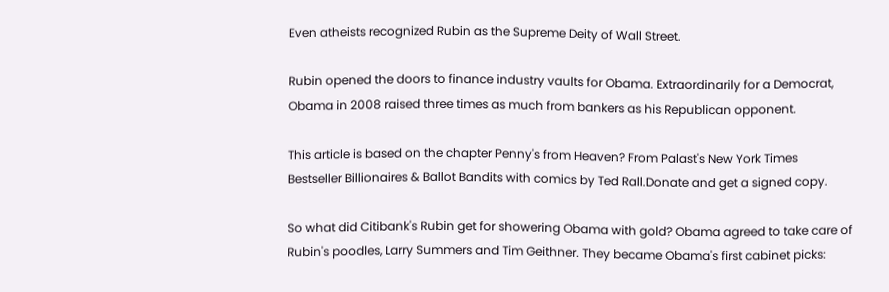Even atheists recognized Rubin as the Supreme Deity of Wall Street.

Rubin opened the doors to finance industry vaults for Obama. Extraordinarily for a Democrat, Obama in 2008 raised three times as much from bankers as his Republican opponent.

This article is based on the chapter Penny's from Heaven? From Palast's New York Times Bestseller Billionaires & Ballot Bandits with comics by Ted Rall.Donate and get a signed copy.

So what did Citibank's Rubin get for showering Obama with gold? Obama agreed to take care of Rubin's poodles, Larry Summers and Tim Geithner. They became Obama's first cabinet picks: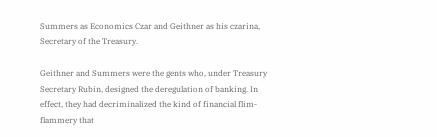Summers as Economics Czar and Geithner as his czarina, Secretary of the Treasury.

Geithner and Summers were the gents who, under Treasury Secretary Rubin, designed the deregulation of banking. In effect, they had decriminalized the kind of financial flim-flammery that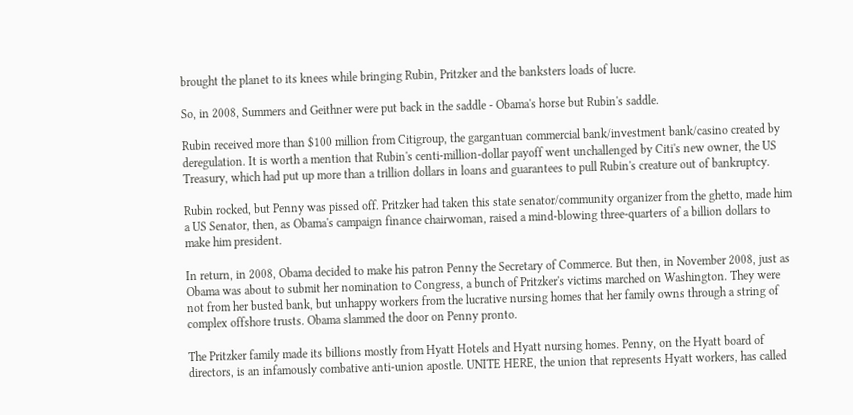brought the planet to its knees while bringing Rubin, Pritzker and the banksters loads of lucre.

So, in 2008, Summers and Geithner were put back in the saddle - Obama's horse but Rubin's saddle.

Rubin received more than $100 million from Citigroup, the gargantuan commercial bank/investment bank/casino created by deregulation. It is worth a mention that Rubin's centi-million-dollar payoff went unchallenged by Citi's new owner, the US Treasury, which had put up more than a trillion dollars in loans and guarantees to pull Rubin's creature out of bankruptcy.

Rubin rocked, but Penny was pissed off. Pritzker had taken this state senator/community organizer from the ghetto, made him a US Senator, then, as Obama's campaign finance chairwoman, raised a mind-blowing three-quarters of a billion dollars to make him president.

In return, in 2008, Obama decided to make his patron Penny the Secretary of Commerce. But then, in November 2008, just as Obama was about to submit her nomination to Congress, a bunch of Pritzker's victims marched on Washington. They were not from her busted bank, but unhappy workers from the lucrative nursing homes that her family owns through a string of complex offshore trusts. Obama slammed the door on Penny pronto.

The Pritzker family made its billions mostly from Hyatt Hotels and Hyatt nursing homes. Penny, on the Hyatt board of directors, is an infamously combative anti-union apostle. UNITE HERE, the union that represents Hyatt workers, has called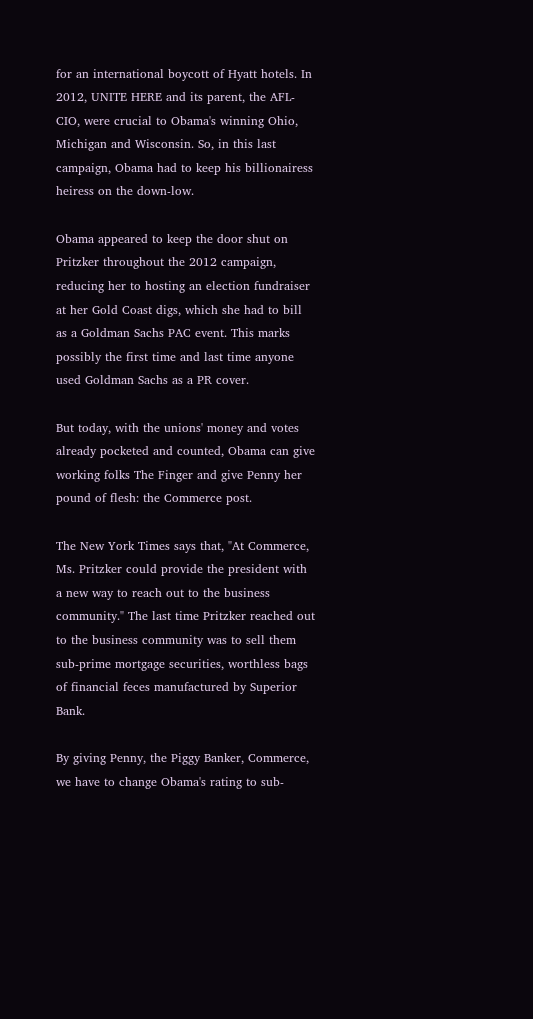for an international boycott of Hyatt hotels. In 2012, UNITE HERE and its parent, the AFL-CIO, were crucial to Obama's winning Ohio, Michigan and Wisconsin. So, in this last campaign, Obama had to keep his billionairess heiress on the down-low.

Obama appeared to keep the door shut on Pritzker throughout the 2012 campaign, reducing her to hosting an election fundraiser at her Gold Coast digs, which she had to bill as a Goldman Sachs PAC event. This marks possibly the first time and last time anyone used Goldman Sachs as a PR cover.

But today, with the unions' money and votes already pocketed and counted, Obama can give working folks The Finger and give Penny her pound of flesh: the Commerce post.

The New York Times says that, "At Commerce, Ms. Pritzker could provide the president with a new way to reach out to the business community." The last time Pritzker reached out to the business community was to sell them sub-prime mortgage securities, worthless bags of financial feces manufactured by Superior Bank.

By giving Penny, the Piggy Banker, Commerce, we have to change Obama's rating to sub-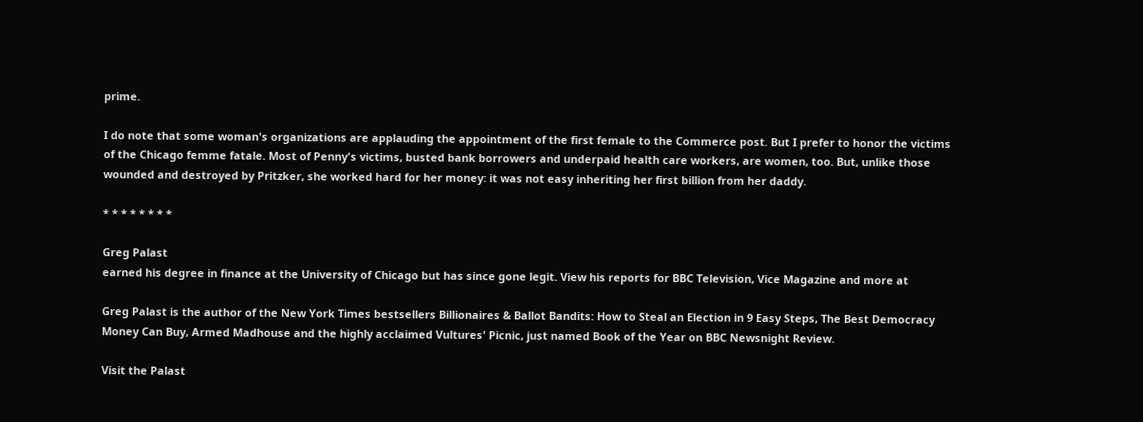prime.

I do note that some woman's organizations are applauding the appointment of the first female to the Commerce post. But I prefer to honor the victims of the Chicago femme fatale. Most of Penny's victims, busted bank borrowers and underpaid health care workers, are women, too. But, unlike those wounded and destroyed by Pritzker, she worked hard for her money: it was not easy inheriting her first billion from her daddy.

* * * * * * * *

Greg Palast
earned his degree in finance at the University of Chicago but has since gone legit. View his reports for BBC Television, Vice Magazine and more at

Greg Palast is the author of the New York Times bestsellers Billionaires & Ballot Bandits: How to Steal an Election in 9 Easy Steps, The Best Democracy Money Can Buy, Armed Madhouse and the highly acclaimed Vultures' Picnic, just named Book of the Year on BBC Newsnight Review.

Visit the Palast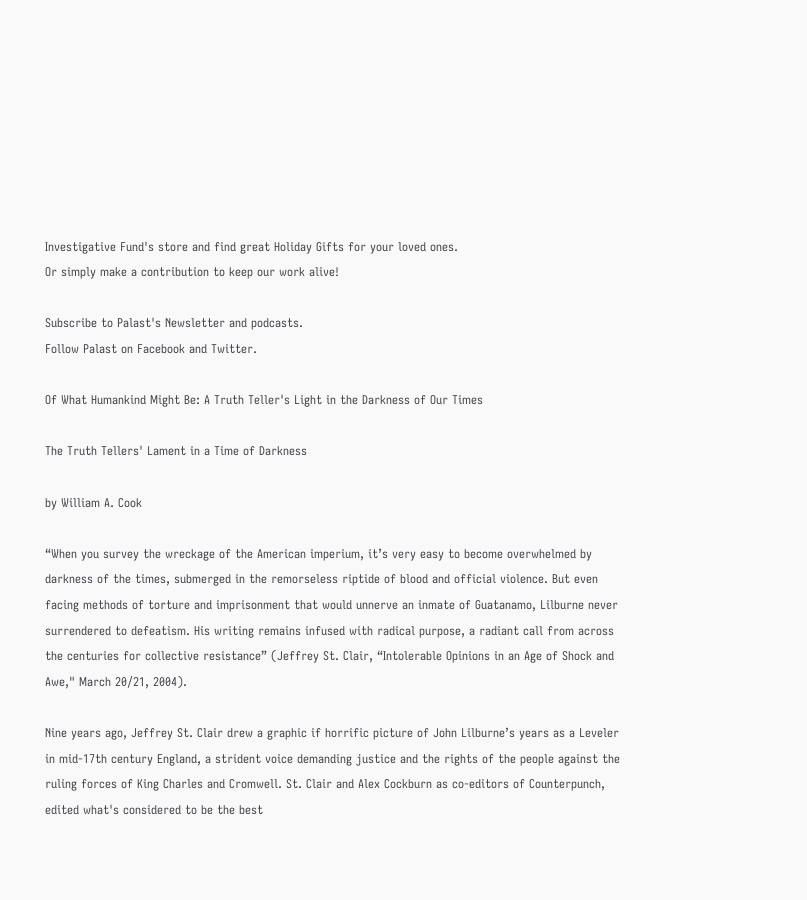Investigative Fund's store and find great Holiday Gifts for your loved ones.
Or simply make a contribution to keep our work alive!

Subscribe to Palast's Newsletter and podcasts.
Follow Palast on Facebook and Twitter.

Of What Humankind Might Be: A Truth Teller's Light in the Darkness of Our Times

The Truth Tellers' Lament in a Time of Darkness

by William A. Cook

“When you survey the wreckage of the American imperium, it’s very easy to become overwhelmed by darkness of the times, submerged in the remorseless riptide of blood and official violence. But even facing methods of torture and imprisonment that would unnerve an inmate of Guatanamo, Lilburne never surrendered to defeatism. His writing remains infused with radical purpose, a radiant call from across the centuries for collective resistance” (Jeffrey St. Clair, “Intolerable Opinions in an Age of Shock and Awe," March 20/21, 2004).

Nine years ago, Jeffrey St. Clair drew a graphic if horrific picture of John Lilburne’s years as a Leveler in mid-17th century England, a strident voice demanding justice and the rights of the people against the ruling forces of King Charles and Cromwell. St. Clair and Alex Cockburn as co-editors of Counterpunch, edited what's considered to be the best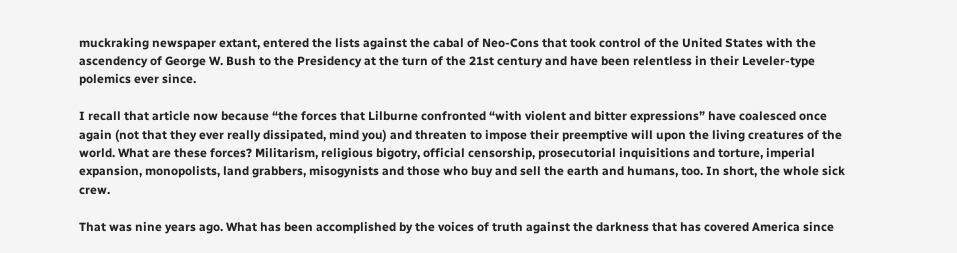muckraking newspaper extant, entered the lists against the cabal of Neo-Cons that took control of the United States with the ascendency of George W. Bush to the Presidency at the turn of the 21st century and have been relentless in their Leveler-type polemics ever since.

I recall that article now because “the forces that Lilburne confronted “with violent and bitter expressions” have coalesced once again (not that they ever really dissipated, mind you) and threaten to impose their preemptive will upon the living creatures of the world. What are these forces? Militarism, religious bigotry, official censorship, prosecutorial inquisitions and torture, imperial expansion, monopolists, land grabbers, misogynists and those who buy and sell the earth and humans, too. In short, the whole sick crew.

That was nine years ago. What has been accomplished by the voices of truth against the darkness that has covered America since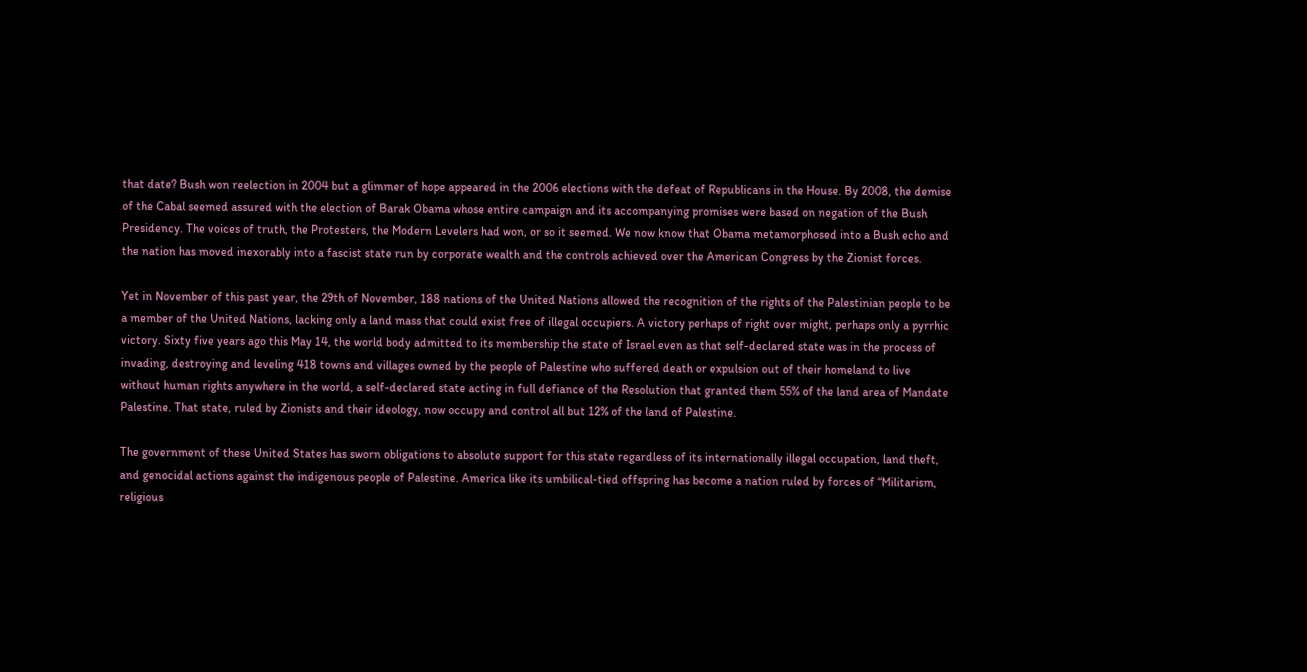that date? Bush won reelection in 2004 but a glimmer of hope appeared in the 2006 elections with the defeat of Republicans in the House. By 2008, the demise of the Cabal seemed assured with the election of Barak Obama whose entire campaign and its accompanying promises were based on negation of the Bush Presidency. The voices of truth, the Protesters, the Modern Levelers had won, or so it seemed. We now know that Obama metamorphosed into a Bush echo and the nation has moved inexorably into a fascist state run by corporate wealth and the controls achieved over the American Congress by the Zionist forces.

Yet in November of this past year, the 29th of November, 188 nations of the United Nations allowed the recognition of the rights of the Palestinian people to be a member of the United Nations, lacking only a land mass that could exist free of illegal occupiers. A victory perhaps of right over might, perhaps only a pyrrhic victory. Sixty five years ago this May 14, the world body admitted to its membership the state of Israel even as that self-declared state was in the process of invading, destroying and leveling 418 towns and villages owned by the people of Palestine who suffered death or expulsion out of their homeland to live without human rights anywhere in the world, a self-declared state acting in full defiance of the Resolution that granted them 55% of the land area of Mandate Palestine. That state, ruled by Zionists and their ideology, now occupy and control all but 12% of the land of Palestine.

The government of these United States has sworn obligations to absolute support for this state regardless of its internationally illegal occupation, land theft, and genocidal actions against the indigenous people of Palestine. America like its umbilical-tied offspring has become a nation ruled by forces of “Militarism, religious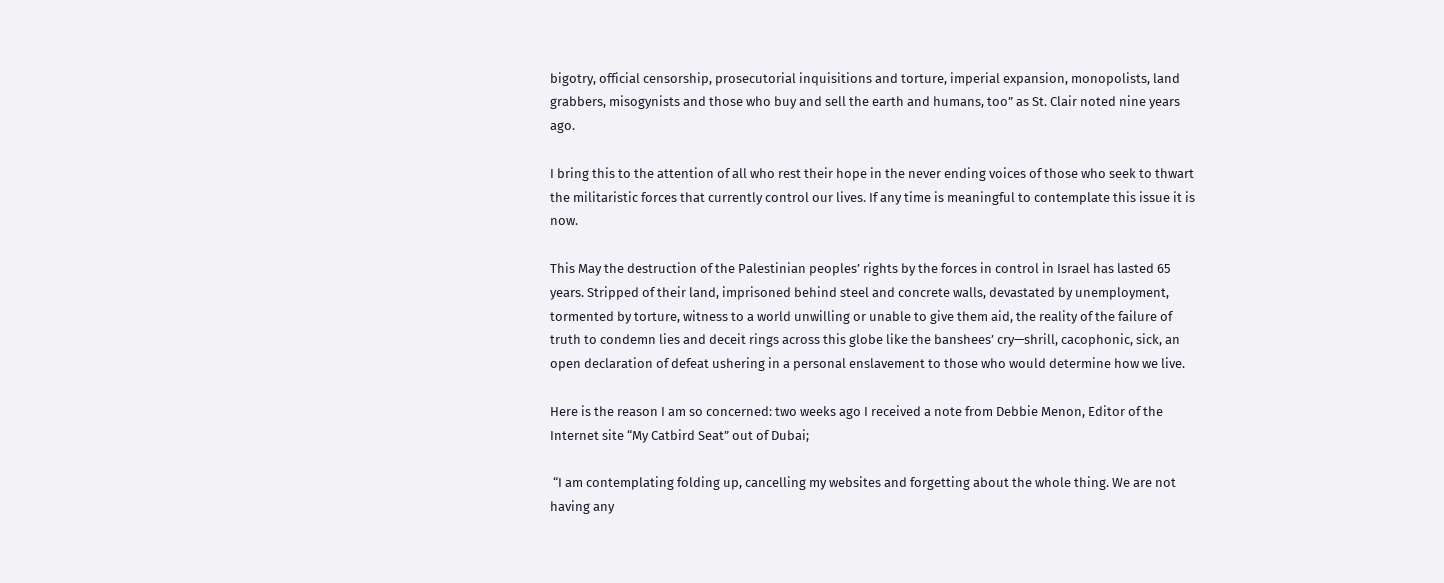bigotry, official censorship, prosecutorial inquisitions and torture, imperial expansion, monopolists, land grabbers, misogynists and those who buy and sell the earth and humans, too” as St. Clair noted nine years ago.

I bring this to the attention of all who rest their hope in the never ending voices of those who seek to thwart the militaristic forces that currently control our lives. If any time is meaningful to contemplate this issue it is now.

This May the destruction of the Palestinian peoples’ rights by the forces in control in Israel has lasted 65 years. Stripped of their land, imprisoned behind steel and concrete walls, devastated by unemployment, tormented by torture, witness to a world unwilling or unable to give them aid, the reality of the failure of truth to condemn lies and deceit rings across this globe like the banshees’ cry—shrill, cacophonic, sick, an open declaration of defeat ushering in a personal enslavement to those who would determine how we live.

Here is the reason I am so concerned: two weeks ago I received a note from Debbie Menon, Editor of the Internet site “My Catbird Seat” out of Dubai;

 “I am contemplating folding up, cancelling my websites and forgetting about the whole thing. We are not having any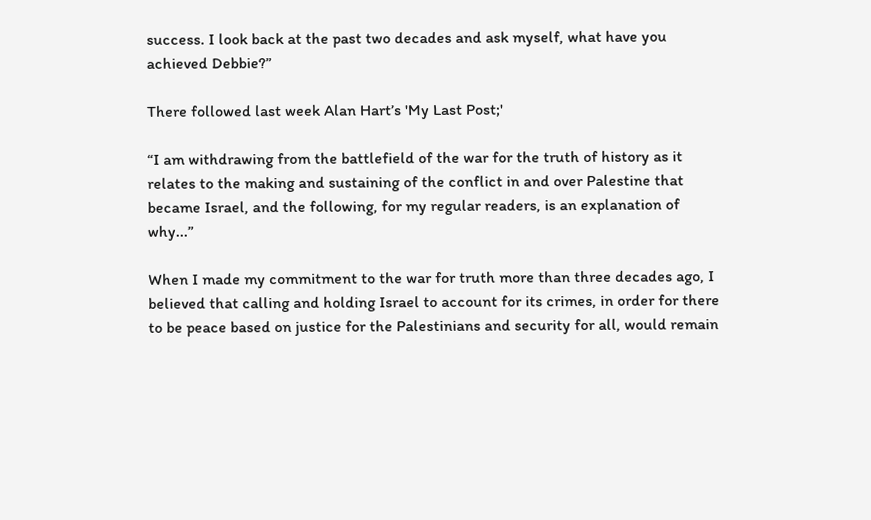success. I look back at the past two decades and ask myself, what have you achieved Debbie?”

There followed last week Alan Hart’s 'My Last Post;'

“I am withdrawing from the battlefield of the war for the truth of history as it relates to the making and sustaining of the conflict in and over Palestine that became Israel, and the following, for my regular readers, is an explanation of why...”

When I made my commitment to the war for truth more than three decades ago, I believed that calling and holding Israel to account for its crimes, in order for there to be peace based on justice for the Palestinians and security for all, would remain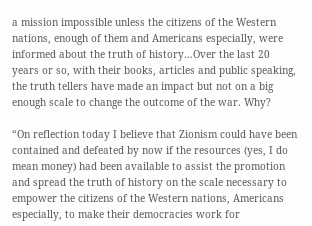a mission impossible unless the citizens of the Western nations, enough of them and Americans especially, were informed about the truth of history…Over the last 20 years or so, with their books, articles and public speaking, the truth tellers have made an impact but not on a big enough scale to change the outcome of the war. Why?

“On reflection today I believe that Zionism could have been contained and defeated by now if the resources (yes, I do mean money) had been available to assist the promotion and spread the truth of history on the scale necessary to empower the citizens of the Western nations, Americans especially, to make their democracies work for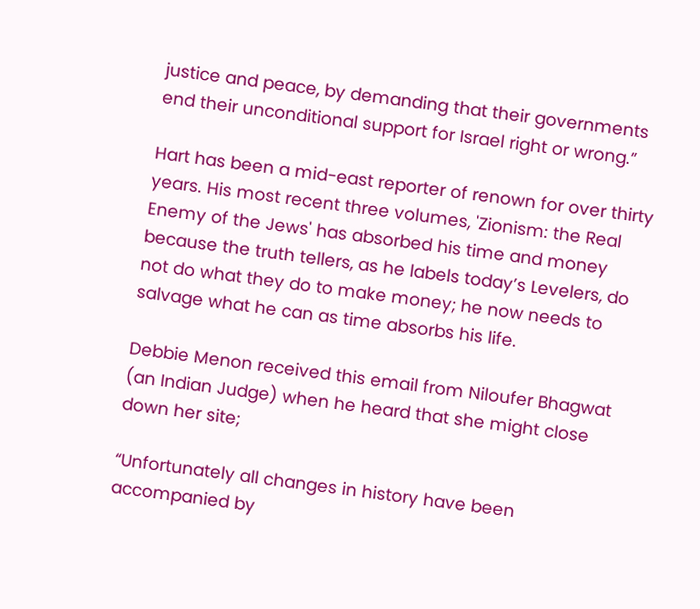justice and peace, by demanding that their governments end their unconditional support for Israel right or wrong.”

Hart has been a mid-east reporter of renown for over thirty years. His most recent three volumes, 'Zionism: the Real Enemy of the Jews' has absorbed his time and money because the truth tellers, as he labels today’s Levelers, do not do what they do to make money; he now needs to salvage what he can as time absorbs his life.

Debbie Menon received this email from Niloufer Bhagwat (an Indian Judge) when he heard that she might close down her site;

“Unfortunately all changes in history have been accompanied by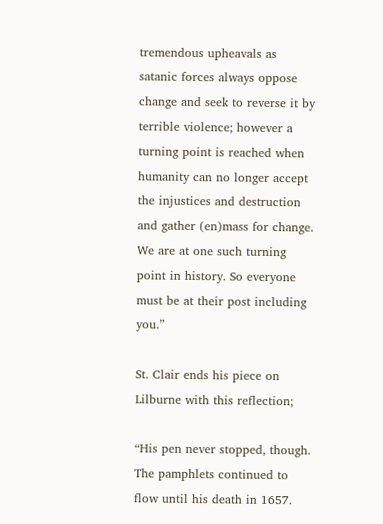tremendous upheavals as satanic forces always oppose change and seek to reverse it by terrible violence; however a turning point is reached when humanity can no longer accept the injustices and destruction and gather (en)mass for change. We are at one such turning point in history. So everyone must be at their post including you.”

St. Clair ends his piece on Lilburne with this reflection;

“His pen never stopped, though. The pamphlets continued to flow until his death in 1657.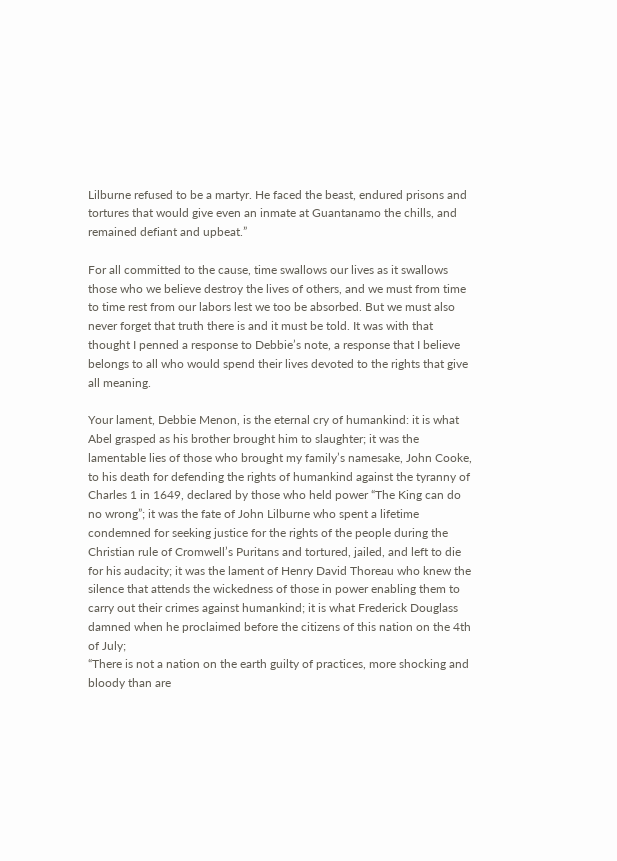Lilburne refused to be a martyr. He faced the beast, endured prisons and tortures that would give even an inmate at Guantanamo the chills, and remained defiant and upbeat.”

For all committed to the cause, time swallows our lives as it swallows those who we believe destroy the lives of others, and we must from time to time rest from our labors lest we too be absorbed. But we must also never forget that truth there is and it must be told. It was with that thought I penned a response to Debbie’s note, a response that I believe belongs to all who would spend their lives devoted to the rights that give all meaning.

Your lament, Debbie Menon, is the eternal cry of humankind: it is what Abel grasped as his brother brought him to slaughter; it was the lamentable lies of those who brought my family’s namesake, John Cooke, to his death for defending the rights of humankind against the tyranny of Charles 1 in 1649, declared by those who held power “The King can do no wrong”; it was the fate of John Lilburne who spent a lifetime condemned for seeking justice for the rights of the people during the Christian rule of Cromwell’s Puritans and tortured, jailed, and left to die for his audacity; it was the lament of Henry David Thoreau who knew the silence that attends the wickedness of those in power enabling them to carry out their crimes against humankind; it is what Frederick Douglass damned when he proclaimed before the citizens of this nation on the 4th of July;
“There is not a nation on the earth guilty of practices, more shocking and bloody than are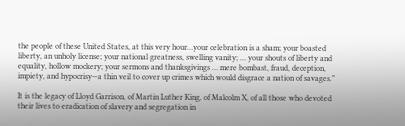the people of these United States, at this very hour…your celebration is a sham; your boasted liberty, an unholy license; your national greatness, swelling vanity; … your shouts of liberty and equality, hollow mockery; your sermons and thanksgivings … mere bombast, fraud, deception, impiety, and hypocrisy—a thin veil to cover up crimes which would disgrace a nation of savages.”

It is the legacy of Lloyd Garrison, of Martin Luther King, of Malcolm X, of all those who devoted their lives to eradication of slavery and segregation in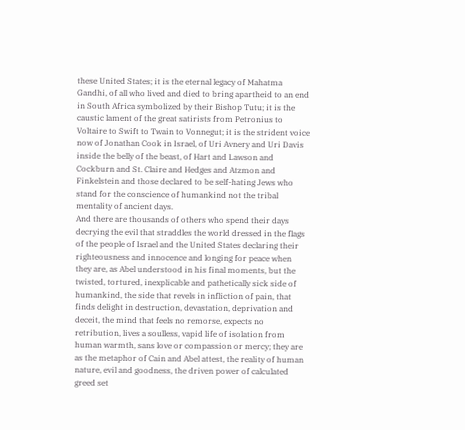these United States; it is the eternal legacy of Mahatma Gandhi, of all who lived and died to bring apartheid to an end in South Africa symbolized by their Bishop Tutu; it is the caustic lament of the great satirists from Petronius to Voltaire to Swift to Twain to Vonnegut; it is the strident voice now of Jonathan Cook in Israel, of Uri Avnery and Uri Davis inside the belly of the beast, of Hart and Lawson and Cockburn and St. Claire and Hedges and Atzmon and Finkelstein and those declared to be self-hating Jews who stand for the conscience of humankind not the tribal mentality of ancient days.
And there are thousands of others who spend their days decrying the evil that straddles the world dressed in the flags of the people of Israel and the United States declaring their righteousness and innocence and longing for peace when they are, as Abel understood in his final moments, but the twisted, tortured, inexplicable and pathetically sick side of humankind, the side that revels in infliction of pain, that finds delight in destruction, devastation, deprivation and deceit, the mind that feels no remorse, expects no retribution, lives a soulless, vapid life of isolation from human warmth, sans love or compassion or mercy; they are as the metaphor of Cain and Abel attest, the reality of human nature, evil and goodness, the driven power of calculated greed set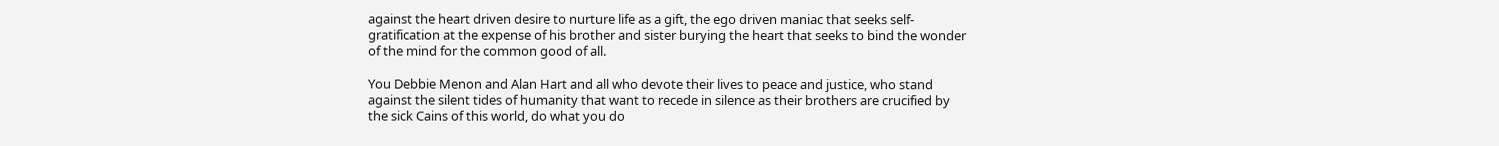against the heart driven desire to nurture life as a gift, the ego driven maniac that seeks self-gratification at the expense of his brother and sister burying the heart that seeks to bind the wonder of the mind for the common good of all.

You Debbie Menon and Alan Hart and all who devote their lives to peace and justice, who stand against the silent tides of humanity that want to recede in silence as their brothers are crucified by the sick Cains of this world, do what you do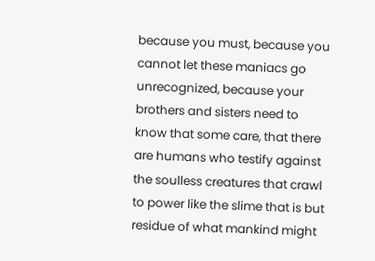because you must, because you cannot let these maniacs go unrecognized, because your brothers and sisters need to know that some care, that there are humans who testify against the soulless creatures that crawl to power like the slime that is but residue of what mankind might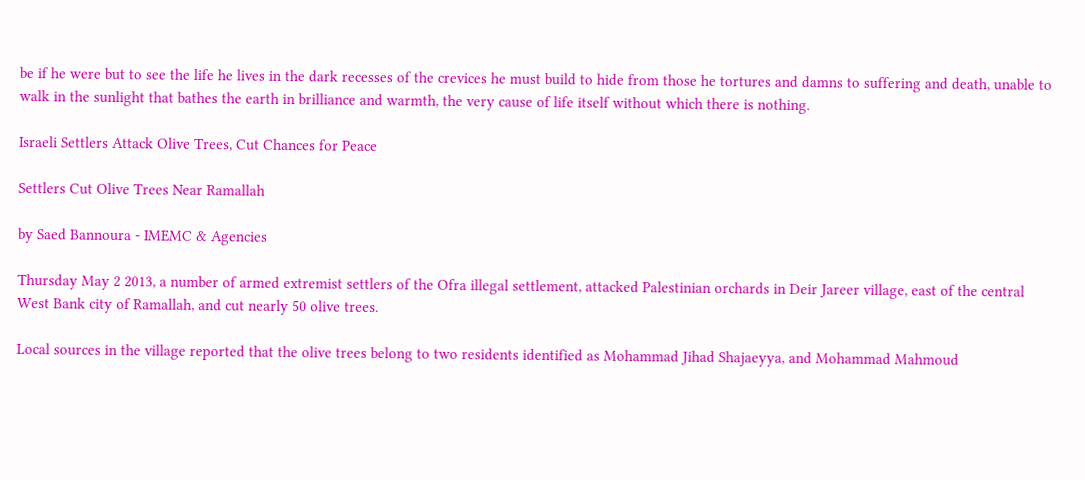be if he were but to see the life he lives in the dark recesses of the crevices he must build to hide from those he tortures and damns to suffering and death, unable to walk in the sunlight that bathes the earth in brilliance and warmth, the very cause of life itself without which there is nothing.

Israeli Settlers Attack Olive Trees, Cut Chances for Peace

Settlers Cut Olive Trees Near Ramallah

by Saed Bannoura - IMEMC & Agencies

Thursday May 2 2013, a number of armed extremist settlers of the Ofra illegal settlement, attacked Palestinian orchards in Deir Jareer village, east of the central West Bank city of Ramallah, and cut nearly 50 olive trees.

Local sources in the village reported that the olive trees belong to two residents identified as Mohammad Jihad Shajaeyya, and Mohammad Mahmoud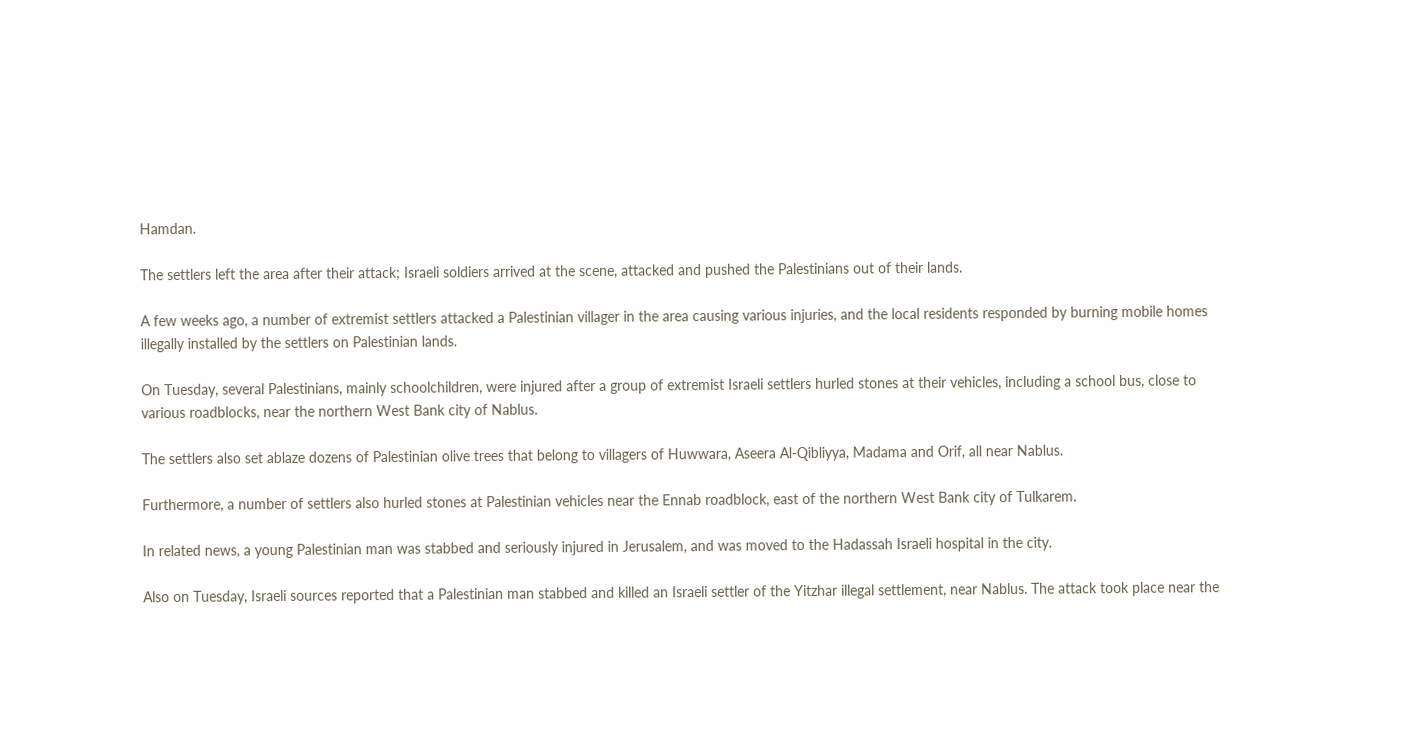Hamdan.

The settlers left the area after their attack; Israeli soldiers arrived at the scene, attacked and pushed the Palestinians out of their lands.

A few weeks ago, a number of extremist settlers attacked a Palestinian villager in the area causing various injuries, and the local residents responded by burning mobile homes illegally installed by the settlers on Palestinian lands.

On Tuesday, several Palestinians, mainly schoolchildren, were injured after a group of extremist Israeli settlers hurled stones at their vehicles, including a school bus, close to various roadblocks, near the northern West Bank city of Nablus.

The settlers also set ablaze dozens of Palestinian olive trees that belong to villagers of Huwwara, Aseera Al-Qibliyya, Madama and Orif, all near Nablus.

Furthermore, a number of settlers also hurled stones at Palestinian vehicles near the Ennab roadblock, east of the northern West Bank city of Tulkarem.

In related news, a young Palestinian man was stabbed and seriously injured in Jerusalem, and was moved to the Hadassah Israeli hospital in the city.

Also on Tuesday, Israeli sources reported that a Palestinian man stabbed and killed an Israeli settler of the Yitzhar illegal settlement, near Nablus. The attack took place near the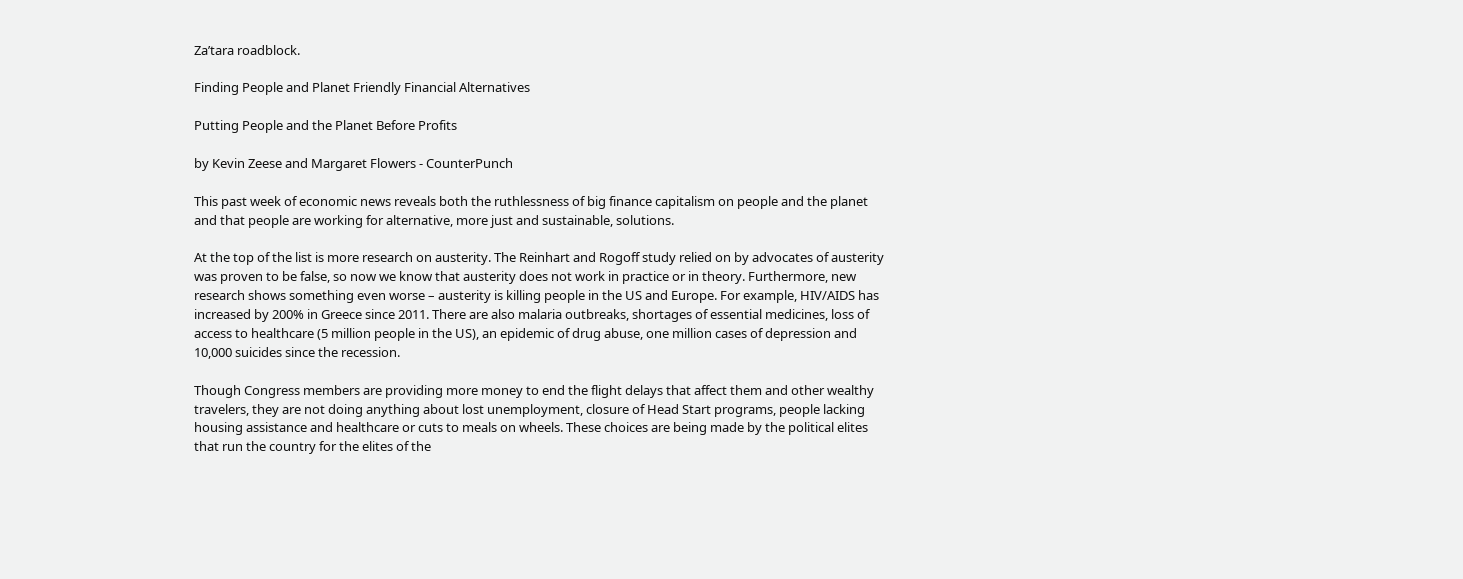Za’tara roadblock.

Finding People and Planet Friendly Financial Alternatives

Putting People and the Planet Before Profits

by Kevin Zeese and Margaret Flowers - CounterPunch

This past week of economic news reveals both the ruthlessness of big finance capitalism on people and the planet and that people are working for alternative, more just and sustainable, solutions.

At the top of the list is more research on austerity. The Reinhart and Rogoff study relied on by advocates of austerity was proven to be false, so now we know that austerity does not work in practice or in theory. Furthermore, new research shows something even worse – austerity is killing people in the US and Europe. For example, HIV/AIDS has increased by 200% in Greece since 2011. There are also malaria outbreaks, shortages of essential medicines, loss of access to healthcare (5 million people in the US), an epidemic of drug abuse, one million cases of depression and 10,000 suicides since the recession.

Though Congress members are providing more money to end the flight delays that affect them and other wealthy travelers, they are not doing anything about lost unemployment, closure of Head Start programs, people lacking housing assistance and healthcare or cuts to meals on wheels. These choices are being made by the political elites that run the country for the elites of the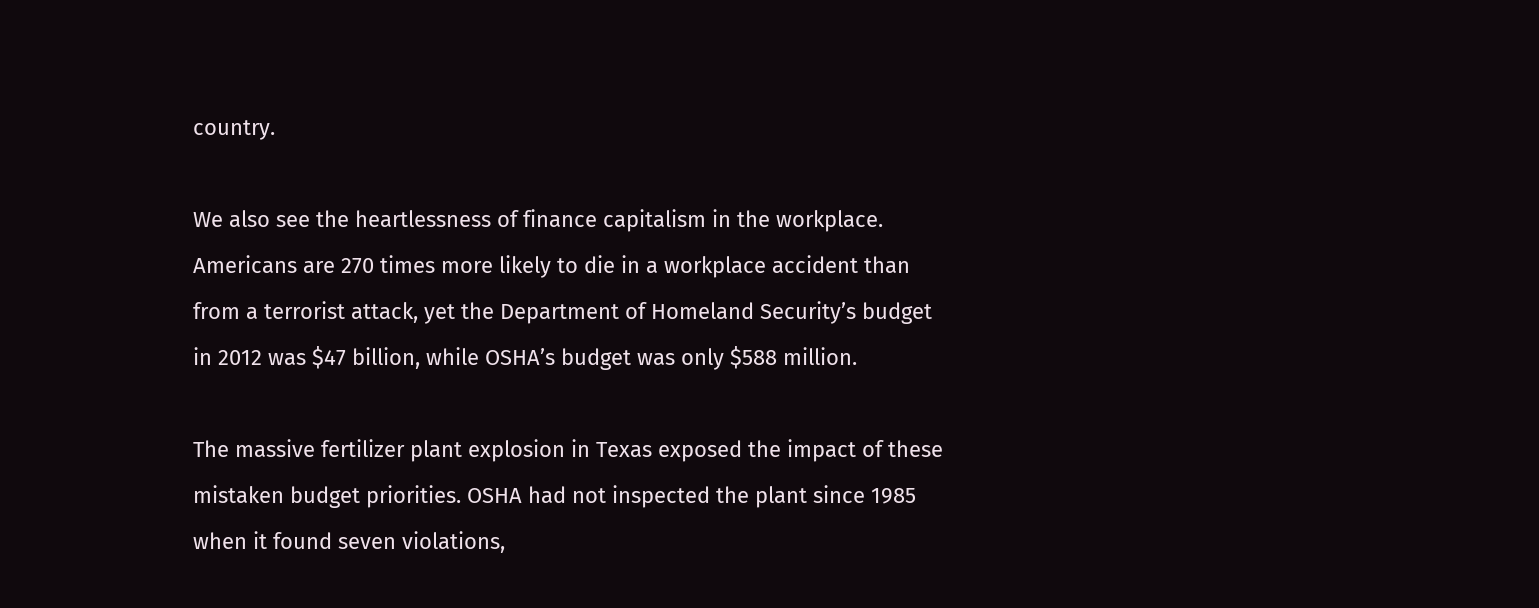country.

We also see the heartlessness of finance capitalism in the workplace. Americans are 270 times more likely to die in a workplace accident than from a terrorist attack, yet the Department of Homeland Security’s budget in 2012 was $47 billion, while OSHA’s budget was only $588 million.

The massive fertilizer plant explosion in Texas exposed the impact of these mistaken budget priorities. OSHA had not inspected the plant since 1985 when it found seven violations,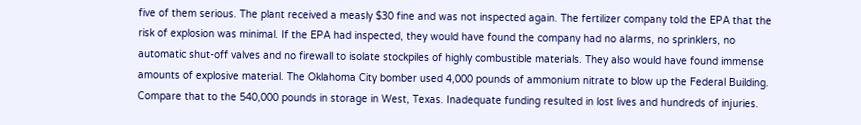five of them serious. The plant received a measly $30 fine and was not inspected again. The fertilizer company told the EPA that the risk of explosion was minimal. If the EPA had inspected, they would have found the company had no alarms, no sprinklers, no automatic shut-off valves and no firewall to isolate stockpiles of highly combustible materials. They also would have found immense amounts of explosive material. The Oklahoma City bomber used 4,000 pounds of ammonium nitrate to blow up the Federal Building. Compare that to the 540,000 pounds in storage in West, Texas. Inadequate funding resulted in lost lives and hundreds of injuries.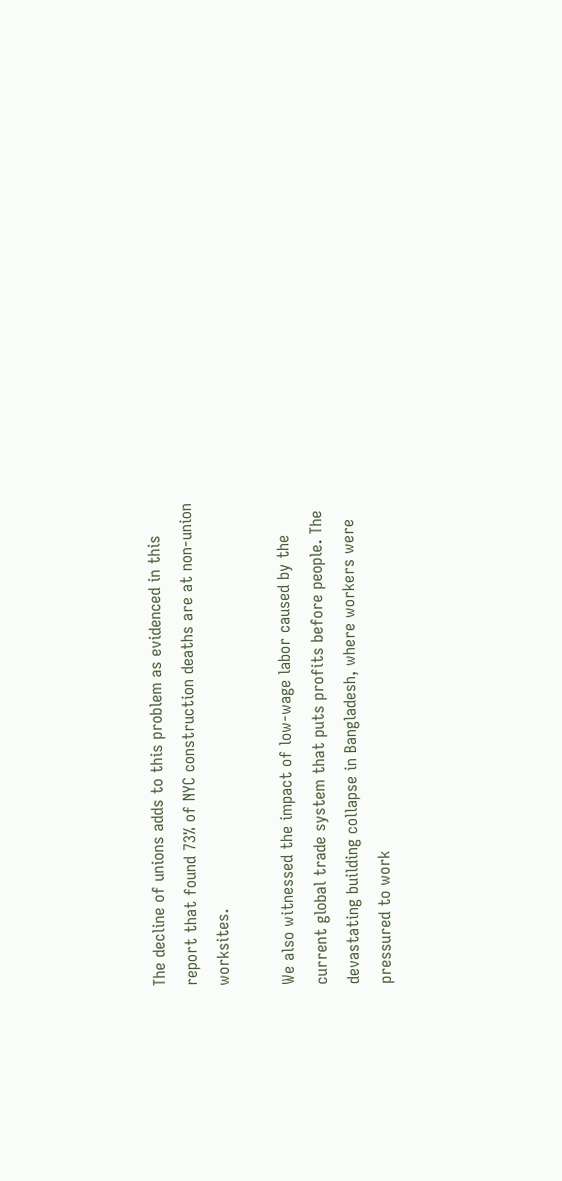The decline of unions adds to this problem as evidenced in this report that found 73% of NYC construction deaths are at non-union worksites.

We also witnessed the impact of low-wage labor caused by the current global trade system that puts profits before people. The devastating building collapse in Bangladesh, where workers were pressured to work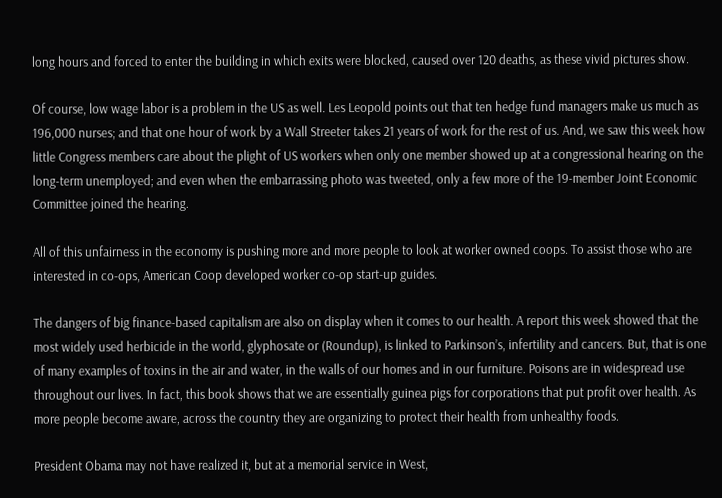long hours and forced to enter the building in which exits were blocked, caused over 120 deaths, as these vivid pictures show.

Of course, low wage labor is a problem in the US as well. Les Leopold points out that ten hedge fund managers make us much as 196,000 nurses; and that one hour of work by a Wall Streeter takes 21 years of work for the rest of us. And, we saw this week how little Congress members care about the plight of US workers when only one member showed up at a congressional hearing on the long-term unemployed; and even when the embarrassing photo was tweeted, only a few more of the 19-member Joint Economic Committee joined the hearing.

All of this unfairness in the economy is pushing more and more people to look at worker owned coops. To assist those who are interested in co-ops, American Coop developed worker co-op start-up guides.

The dangers of big finance-based capitalism are also on display when it comes to our health. A report this week showed that the most widely used herbicide in the world, glyphosate or (Roundup), is linked to Parkinson’s, infertility and cancers. But, that is one of many examples of toxins in the air and water, in the walls of our homes and in our furniture. Poisons are in widespread use throughout our lives. In fact, this book shows that we are essentially guinea pigs for corporations that put profit over health. As more people become aware, across the country they are organizing to protect their health from unhealthy foods.

President Obama may not have realized it, but at a memorial service in West,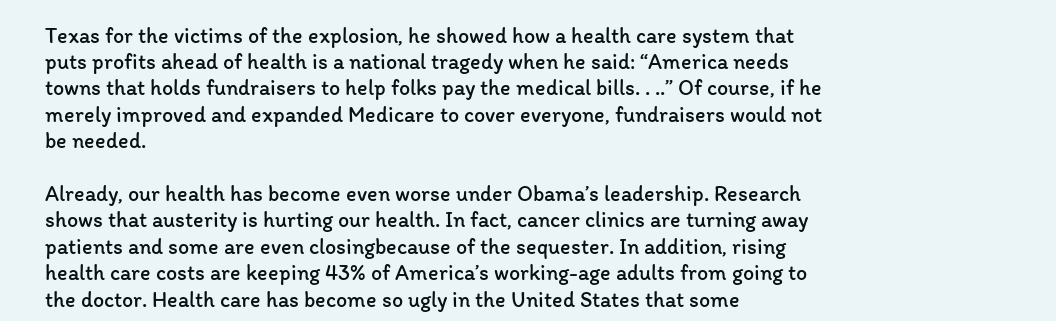Texas for the victims of the explosion, he showed how a health care system that puts profits ahead of health is a national tragedy when he said: “America needs towns that holds fundraisers to help folks pay the medical bills. . ..” Of course, if he merely improved and expanded Medicare to cover everyone, fundraisers would not be needed.

Already, our health has become even worse under Obama’s leadership. Research shows that austerity is hurting our health. In fact, cancer clinics are turning away patients and some are even closingbecause of the sequester. In addition, rising health care costs are keeping 43% of America’s working-age adults from going to the doctor. Health care has become so ugly in the United States that some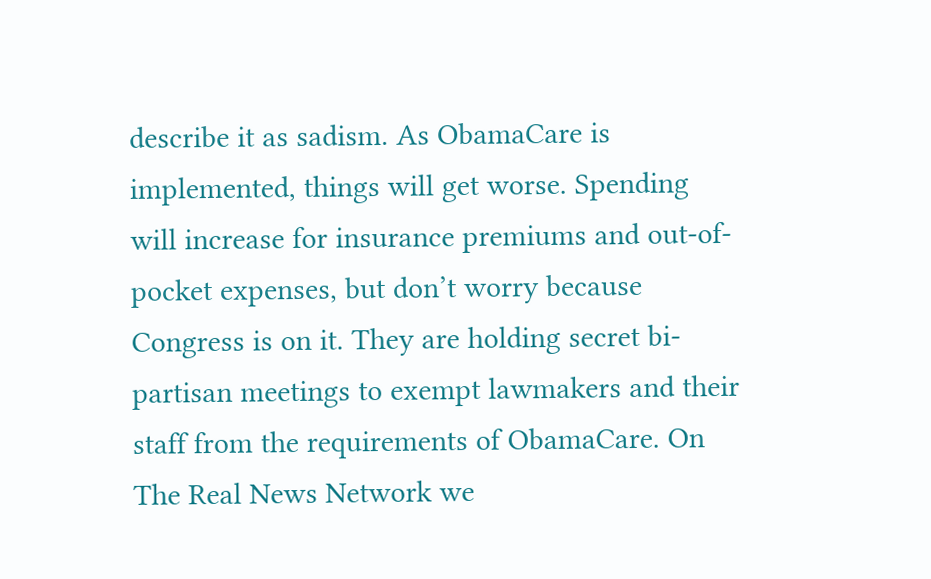describe it as sadism. As ObamaCare is implemented, things will get worse. Spending will increase for insurance premiums and out-of-pocket expenses, but don’t worry because Congress is on it. They are holding secret bi-partisan meetings to exempt lawmakers and their staff from the requirements of ObamaCare. On The Real News Network we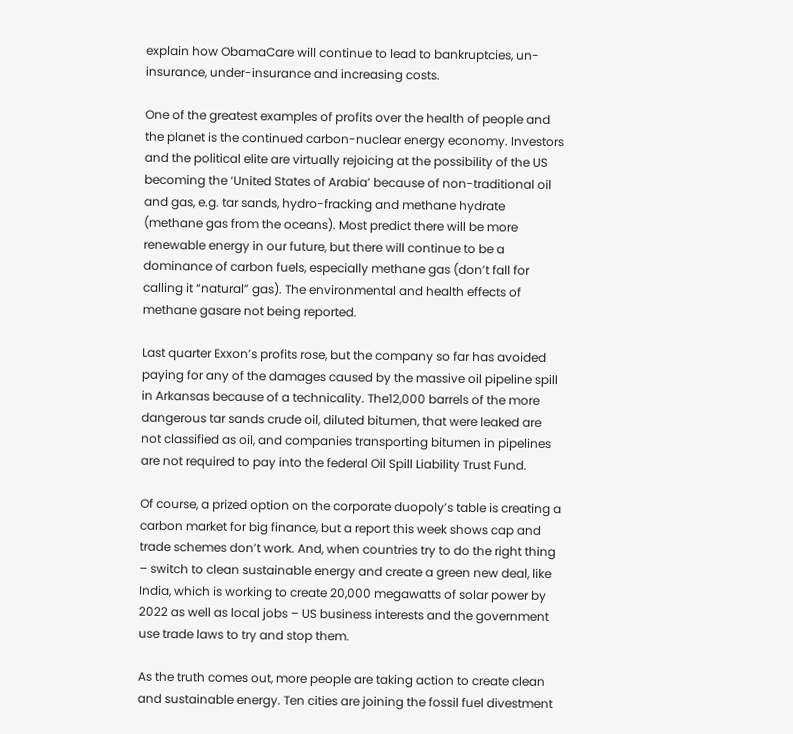explain how ObamaCare will continue to lead to bankruptcies, un-insurance, under-insurance and increasing costs.

One of the greatest examples of profits over the health of people and the planet is the continued carbon-nuclear energy economy. Investors and the political elite are virtually rejoicing at the possibility of the US becoming the ‘United States of Arabia’ because of non-traditional oil and gas, e.g. tar sands, hydro-fracking and methane hydrate (methane gas from the oceans). Most predict there will be more renewable energy in our future, but there will continue to be a dominance of carbon fuels, especially methane gas (don’t fall for calling it “natural” gas). The environmental and health effects of methane gasare not being reported.

Last quarter Exxon’s profits rose, but the company so far has avoided paying for any of the damages caused by the massive oil pipeline spill in Arkansas because of a technicality. The12,000 barrels of the more dangerous tar sands crude oil, diluted bitumen, that were leaked are not classified as oil, and companies transporting bitumen in pipelines are not required to pay into the federal Oil Spill Liability Trust Fund.

Of course, a prized option on the corporate duopoly’s table is creating a carbon market for big finance, but a report this week shows cap and trade schemes don’t work. And, when countries try to do the right thing – switch to clean sustainable energy and create a green new deal, like India, which is working to create 20,000 megawatts of solar power by 2022 as well as local jobs – US business interests and the government use trade laws to try and stop them.

As the truth comes out, more people are taking action to create clean and sustainable energy. Ten cities are joining the fossil fuel divestment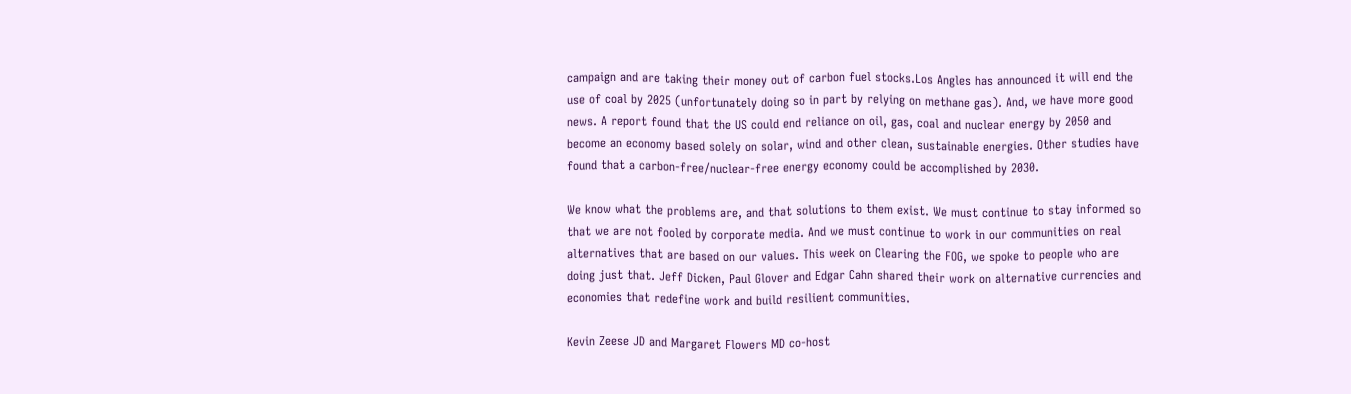campaign and are taking their money out of carbon fuel stocks.Los Angles has announced it will end the use of coal by 2025 (unfortunately doing so in part by relying on methane gas). And, we have more good news. A report found that the US could end reliance on oil, gas, coal and nuclear energy by 2050 and become an economy based solely on solar, wind and other clean, sustainable energies. Other studies have found that a carbon-free/nuclear-free energy economy could be accomplished by 2030.

We know what the problems are, and that solutions to them exist. We must continue to stay informed so that we are not fooled by corporate media. And we must continue to work in our communities on real alternatives that are based on our values. This week on Clearing the FOG, we spoke to people who are doing just that. Jeff Dicken, Paul Glover and Edgar Cahn shared their work on alternative currencies and economies that redefine work and build resilient communities.

Kevin Zeese JD and Margaret Flowers MD co-host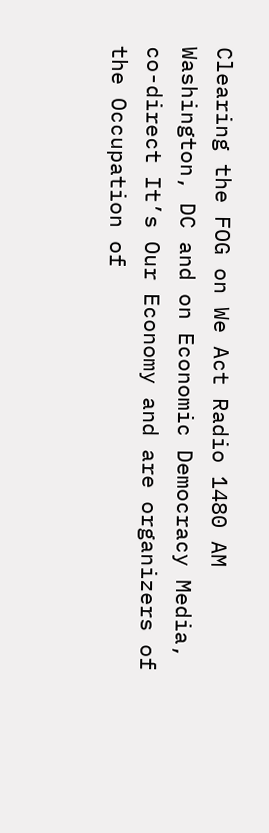Clearing the FOG on We Act Radio 1480 AM Washington, DC and on Economic Democracy Media, co-direct It’s Our Economy and are organizers of the Occupation of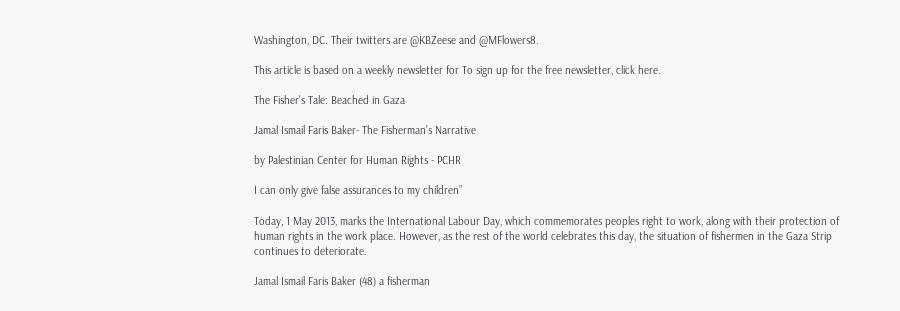Washington, DC. Their twitters are @KBZeese and @MFlowers8.

This article is based on a weekly newsletter for To sign up for the free newsletter, click here.

The Fisher's Tale: Beached in Gaza

Jamal Ismail Faris Baker- The Fisherman’s Narrative

by Palestinian Center for Human Rights - PCHR

I can only give false assurances to my children”

Today, 1 May 2013, marks the International Labour Day, which commemorates peoples right to work, along with their protection of human rights in the work place. However, as the rest of the world celebrates this day, the situation of fishermen in the Gaza Strip continues to deteriorate.

Jamal Ismail Faris Baker (48) a fisherman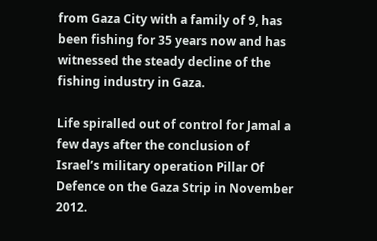from Gaza City with a family of 9, has been fishing for 35 years now and has witnessed the steady decline of the fishing industry in Gaza.

Life spiralled out of control for Jamal a few days after the conclusion of Israel’s military operation Pillar Of Defence on the Gaza Strip in November 2012.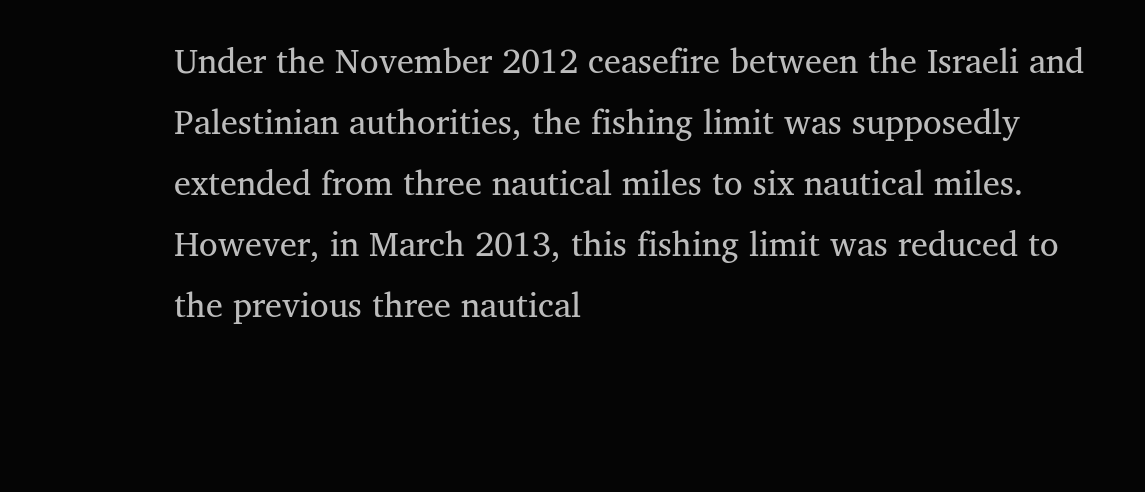Under the November 2012 ceasefire between the Israeli and Palestinian authorities, the fishing limit was supposedly extended from three nautical miles to six nautical miles. However, in March 2013, this fishing limit was reduced to the previous three nautical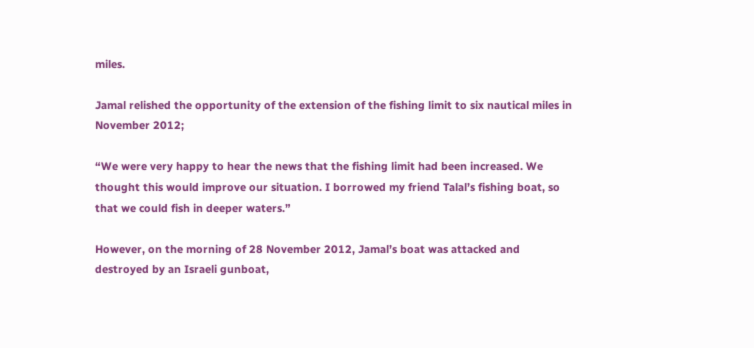miles.

Jamal relished the opportunity of the extension of the fishing limit to six nautical miles in November 2012;

“We were very happy to hear the news that the fishing limit had been increased. We thought this would improve our situation. I borrowed my friend Talal’s fishing boat, so that we could fish in deeper waters.”

However, on the morning of 28 November 2012, Jamal’s boat was attacked and destroyed by an Israeli gunboat,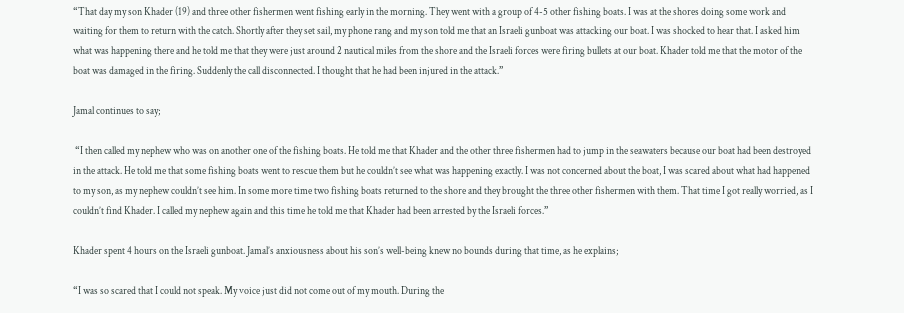“That day my son Khader (19) and three other fishermen went fishing early in the morning. They went with a group of 4-5 other fishing boats. I was at the shores doing some work and waiting for them to return with the catch. Shortly after they set sail, my phone rang and my son told me that an Israeli gunboat was attacking our boat. I was shocked to hear that. I asked him what was happening there and he told me that they were just around 2 nautical miles from the shore and the Israeli forces were firing bullets at our boat. Khader told me that the motor of the boat was damaged in the firing. Suddenly the call disconnected. I thought that he had been injured in the attack.”

Jamal continues to say;

 “I then called my nephew who was on another one of the fishing boats. He told me that Khader and the other three fishermen had to jump in the seawaters because our boat had been destroyed in the attack. He told me that some fishing boats went to rescue them but he couldn’t see what was happening exactly. I was not concerned about the boat, I was scared about what had happened to my son, as my nephew couldn’t see him. In some more time two fishing boats returned to the shore and they brought the three other fishermen with them. That time I got really worried, as I couldn’t find Khader. I called my nephew again and this time he told me that Khader had been arrested by the Israeli forces.”

Khader spent 4 hours on the Israeli gunboat. Jamal’s anxiousness about his son’s well-being knew no bounds during that time, as he explains;

“I was so scared that I could not speak. My voice just did not come out of my mouth. During the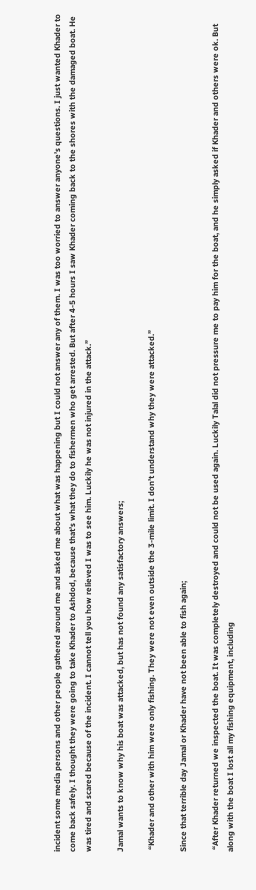incident some media persons and other people gathered around me and asked me about what was happening but I could not answer any of them. I was too worried to answer anyone’s questions. I just wanted Khader to come back safely. I thought they were going to take Khader to Ashdod, because that’s what they do to fishermen who get arrested. But after 4-5 hours I saw Khader coming back to the shores with the damaged boat. He was tired and scared because of the incident. I cannot tell you how relieved I was to see him. Luckily he was not injured in the attack.”

Jamal wants to know why his boat was attacked, but has not found any satisfactory answers;

 “Khader and other with him were only fishing. They were not even outside the 3-mile limit. I don’t understand why they were attacked.”

Since that terrible day Jamal or Khader have not been able to fish again;

 “After Khader returned we inspected the boat. It was completely destroyed and could not be used again. Luckily Talal did not pressure me to pay him for the boat, and he simply asked if Khader and others were ok. But along with the boat I lost all my fishing equipment, including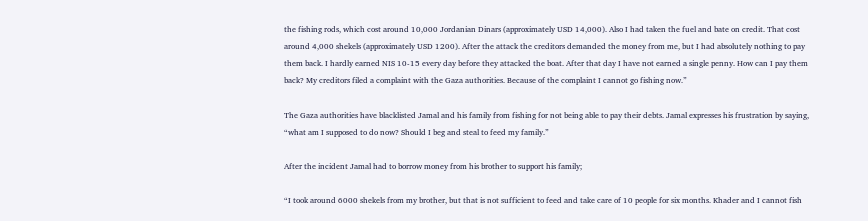the fishing rods, which cost around 10,000 Jordanian Dinars (approximately USD 14,000). Also I had taken the fuel and bate on credit. That cost around 4,000 shekels (approximately USD 1200). After the attack the creditors demanded the money from me, but I had absolutely nothing to pay them back. I hardly earned NIS 10-15 every day before they attacked the boat. After that day I have not earned a single penny. How can I pay them back? My creditors filed a complaint with the Gaza authorities. Because of the complaint I cannot go fishing now.”

The Gaza authorities have blacklisted Jamal and his family from fishing for not being able to pay their debts. Jamal expresses his frustration by saying, “what am I supposed to do now? Should I beg and steal to feed my family.”

After the incident Jamal had to borrow money from his brother to support his family;

“I took around 6000 shekels from my brother, but that is not sufficient to feed and take care of 10 people for six months. Khader and I cannot fish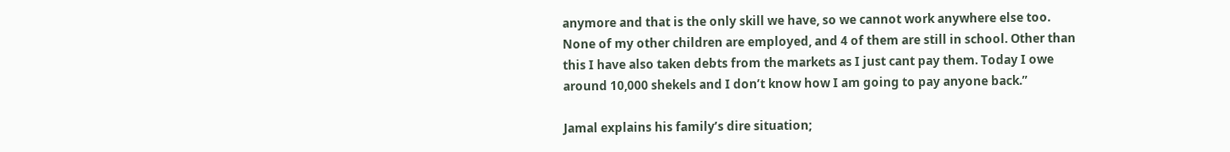anymore and that is the only skill we have, so we cannot work anywhere else too. None of my other children are employed, and 4 of them are still in school. Other than this I have also taken debts from the markets as I just cant pay them. Today I owe around 10,000 shekels and I don’t know how I am going to pay anyone back.”

Jamal explains his family’s dire situation;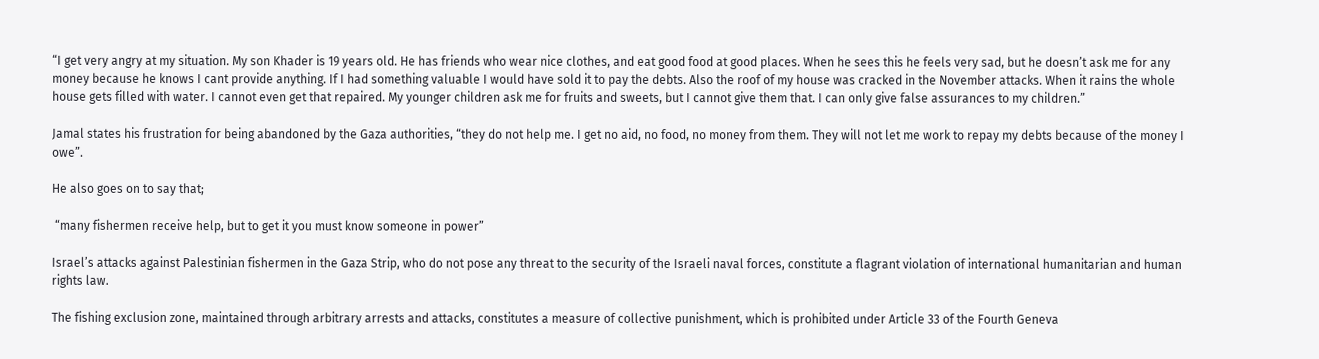“I get very angry at my situation. My son Khader is 19 years old. He has friends who wear nice clothes, and eat good food at good places. When he sees this he feels very sad, but he doesn’t ask me for any money because he knows I cant provide anything. If I had something valuable I would have sold it to pay the debts. Also the roof of my house was cracked in the November attacks. When it rains the whole house gets filled with water. I cannot even get that repaired. My younger children ask me for fruits and sweets, but I cannot give them that. I can only give false assurances to my children.”

Jamal states his frustration for being abandoned by the Gaza authorities, “they do not help me. I get no aid, no food, no money from them. They will not let me work to repay my debts because of the money I owe”.

He also goes on to say that;

 “many fishermen receive help, but to get it you must know someone in power”

Israel’s attacks against Palestinian fishermen in the Gaza Strip, who do not pose any threat to the security of the Israeli naval forces, constitute a flagrant violation of international humanitarian and human rights law.

The fishing exclusion zone, maintained through arbitrary arrests and attacks, constitutes a measure of collective punishment, which is prohibited under Article 33 of the Fourth Geneva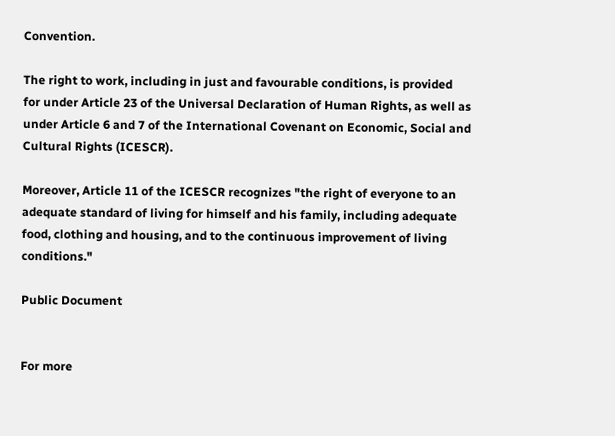Convention.

The right to work, including in just and favourable conditions, is provided for under Article 23 of the Universal Declaration of Human Rights, as well as under Article 6 and 7 of the International Covenant on Economic, Social and Cultural Rights (ICESCR).

Moreover, Article 11 of the ICESCR recognizes "the right of everyone to an adequate standard of living for himself and his family, including adequate food, clothing and housing, and to the continuous improvement of living conditions."

Public Document


For more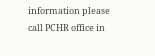information please call PCHR office in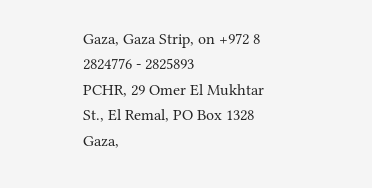Gaza, Gaza Strip, on +972 8 2824776 - 2825893
PCHR, 29 Omer El Mukhtar St., El Remal, PO Box 1328 Gaza,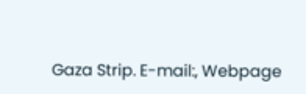Gaza Strip. E-mail:, Webpage